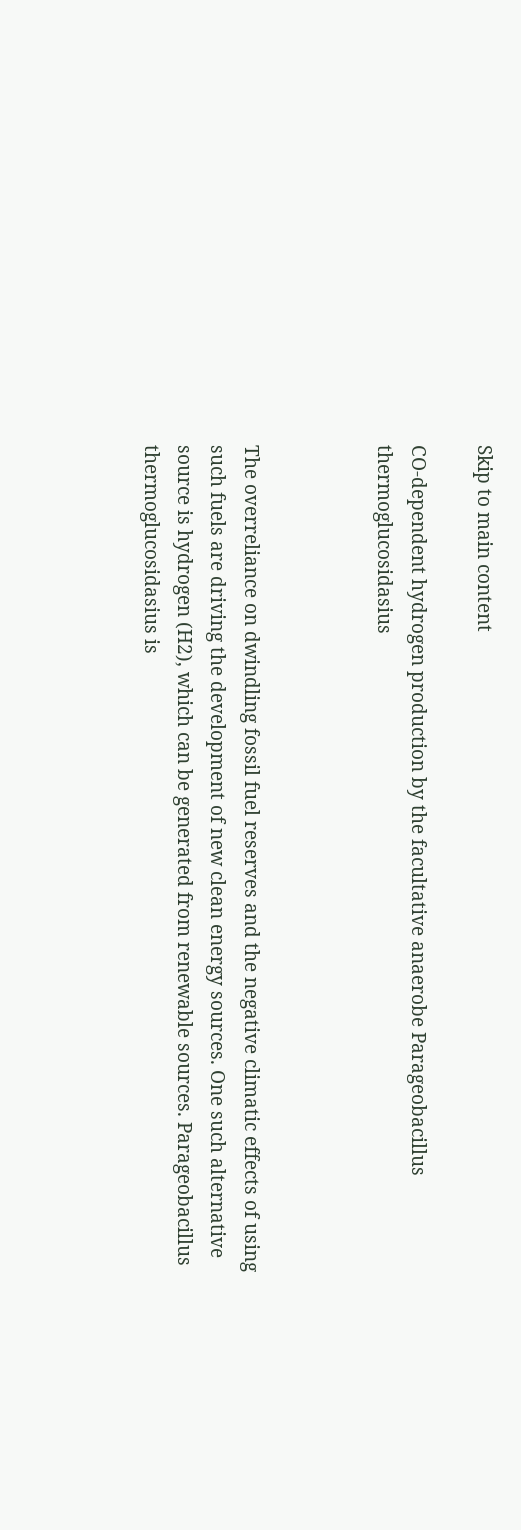Skip to main content

CO-dependent hydrogen production by the facultative anaerobe Parageobacillus thermoglucosidasius



The overreliance on dwindling fossil fuel reserves and the negative climatic effects of using such fuels are driving the development of new clean energy sources. One such alternative source is hydrogen (H2), which can be generated from renewable sources. Parageobacillus thermoglucosidasius is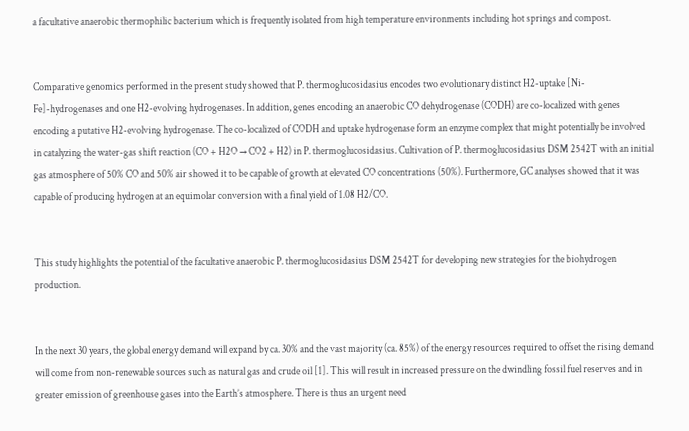a facultative anaerobic thermophilic bacterium which is frequently isolated from high temperature environments including hot springs and compost.


Comparative genomics performed in the present study showed that P. thermoglucosidasius encodes two evolutionary distinct H2-uptake [Ni-Fe]-hydrogenases and one H2-evolving hydrogenases. In addition, genes encoding an anaerobic CO dehydrogenase (CODH) are co-localized with genes encoding a putative H2-evolving hydrogenase. The co-localized of CODH and uptake hydrogenase form an enzyme complex that might potentially be involved in catalyzing the water-gas shift reaction (CO + H2O → CO2 + H2) in P. thermoglucosidasius. Cultivation of P. thermoglucosidasius DSM 2542T with an initial gas atmosphere of 50% CO and 50% air showed it to be capable of growth at elevated CO concentrations (50%). Furthermore, GC analyses showed that it was capable of producing hydrogen at an equimolar conversion with a final yield of 1.08 H2/CO.


This study highlights the potential of the facultative anaerobic P. thermoglucosidasius DSM 2542T for developing new strategies for the biohydrogen production.


In the next 30 years, the global energy demand will expand by ca. 30% and the vast majority (ca. 85%) of the energy resources required to offset the rising demand will come from non-renewable sources such as natural gas and crude oil [1]. This will result in increased pressure on the dwindling fossil fuel reserves and in greater emission of greenhouse gases into the Earth’s atmosphere. There is thus an urgent need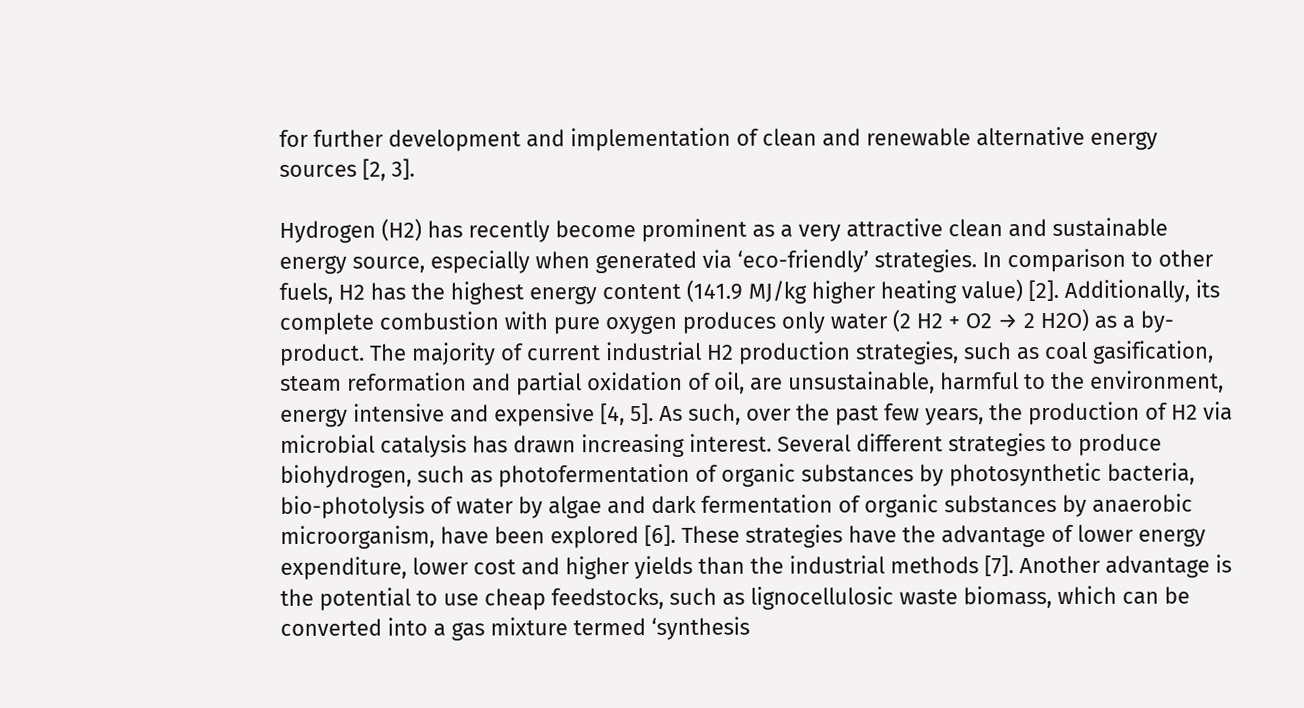for further development and implementation of clean and renewable alternative energy sources [2, 3].

Hydrogen (H2) has recently become prominent as a very attractive clean and sustainable energy source, especially when generated via ‘eco-friendly’ strategies. In comparison to other fuels, H2 has the highest energy content (141.9 MJ/kg higher heating value) [2]. Additionally, its complete combustion with pure oxygen produces only water (2 H2 + O2 → 2 H2O) as a by-product. The majority of current industrial H2 production strategies, such as coal gasification, steam reformation and partial oxidation of oil, are unsustainable, harmful to the environment, energy intensive and expensive [4, 5]. As such, over the past few years, the production of H2 via microbial catalysis has drawn increasing interest. Several different strategies to produce biohydrogen, such as photofermentation of organic substances by photosynthetic bacteria, bio-photolysis of water by algae and dark fermentation of organic substances by anaerobic microorganism, have been explored [6]. These strategies have the advantage of lower energy expenditure, lower cost and higher yields than the industrial methods [7]. Another advantage is the potential to use cheap feedstocks, such as lignocellulosic waste biomass, which can be converted into a gas mixture termed ‘synthesis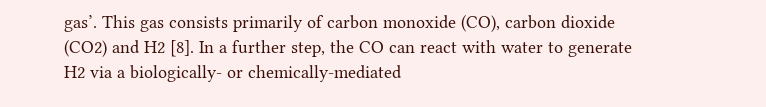gas’. This gas consists primarily of carbon monoxide (CO), carbon dioxide (CO2) and H2 [8]. In a further step, the CO can react with water to generate H2 via a biologically- or chemically-mediated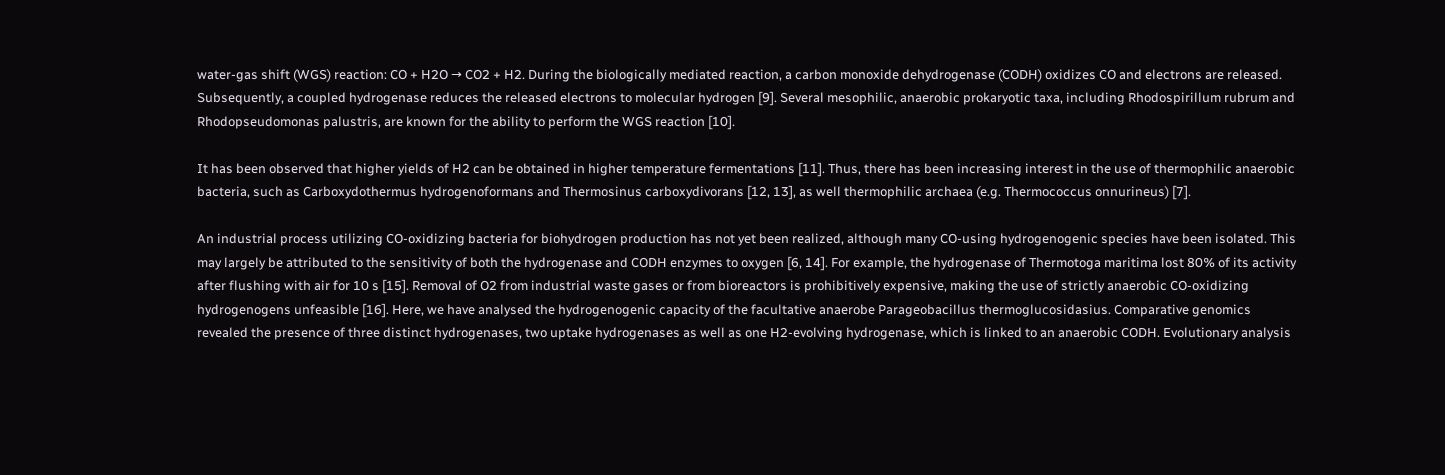water-gas shift (WGS) reaction: CO + H2O → CO2 + H2. During the biologically mediated reaction, a carbon monoxide dehydrogenase (CODH) oxidizes CO and electrons are released. Subsequently, a coupled hydrogenase reduces the released electrons to molecular hydrogen [9]. Several mesophilic, anaerobic prokaryotic taxa, including Rhodospirillum rubrum and Rhodopseudomonas palustris, are known for the ability to perform the WGS reaction [10].

It has been observed that higher yields of H2 can be obtained in higher temperature fermentations [11]. Thus, there has been increasing interest in the use of thermophilic anaerobic bacteria, such as Carboxydothermus hydrogenoformans and Thermosinus carboxydivorans [12, 13], as well thermophilic archaea (e.g. Thermococcus onnurineus) [7].

An industrial process utilizing CO-oxidizing bacteria for biohydrogen production has not yet been realized, although many CO-using hydrogenogenic species have been isolated. This may largely be attributed to the sensitivity of both the hydrogenase and CODH enzymes to oxygen [6, 14]. For example, the hydrogenase of Thermotoga maritima lost 80% of its activity after flushing with air for 10 s [15]. Removal of O2 from industrial waste gases or from bioreactors is prohibitively expensive, making the use of strictly anaerobic CO-oxidizing hydrogenogens unfeasible [16]. Here, we have analysed the hydrogenogenic capacity of the facultative anaerobe Parageobacillus thermoglucosidasius. Comparative genomics revealed the presence of three distinct hydrogenases, two uptake hydrogenases as well as one H2-evolving hydrogenase, which is linked to an anaerobic CODH. Evolutionary analysis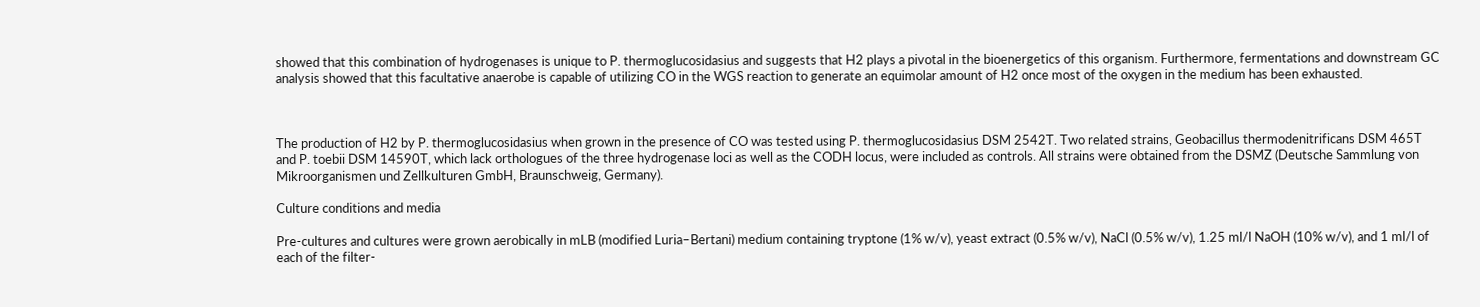showed that this combination of hydrogenases is unique to P. thermoglucosidasius and suggests that H2 plays a pivotal in the bioenergetics of this organism. Furthermore, fermentations and downstream GC analysis showed that this facultative anaerobe is capable of utilizing CO in the WGS reaction to generate an equimolar amount of H2 once most of the oxygen in the medium has been exhausted.



The production of H2 by P. thermoglucosidasius when grown in the presence of CO was tested using P. thermoglucosidasius DSM 2542T. Two related strains, Geobacillus thermodenitrificans DSM 465T and P. toebii DSM 14590T, which lack orthologues of the three hydrogenase loci as well as the CODH locus, were included as controls. All strains were obtained from the DSMZ (Deutsche Sammlung von Mikroorganismen und Zellkulturen GmbH, Braunschweig, Germany).

Culture conditions and media

Pre-cultures and cultures were grown aerobically in mLB (modified Luria–Bertani) medium containing tryptone (1% w/v), yeast extract (0.5% w/v), NaCl (0.5% w/v), 1.25 ml/l NaOH (10% w/v), and 1 ml/l of each of the filter-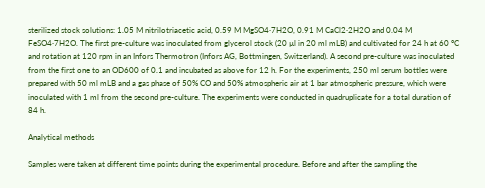sterilized stock solutions: 1.05 M nitrilotriacetic acid, 0.59 M MgSO4·7H2O, 0.91 M CaCl2·2H2O and 0.04 M FeSO4·7H2O. The first pre-culture was inoculated from glycerol stock (20 µl in 20 ml mLB) and cultivated for 24 h at 60 °C and rotation at 120 rpm in an Infors Thermotron (Infors AG, Bottmingen, Switzerland). A second pre-culture was inoculated from the first one to an OD600 of 0.1 and incubated as above for 12 h. For the experiments, 250 ml serum bottles were prepared with 50 ml mLB and a gas phase of 50% CO and 50% atmospheric air at 1 bar atmospheric pressure, which were inoculated with 1 ml from the second pre-culture. The experiments were conducted in quadruplicate for a total duration of 84 h.

Analytical methods

Samples were taken at different time points during the experimental procedure. Before and after the sampling the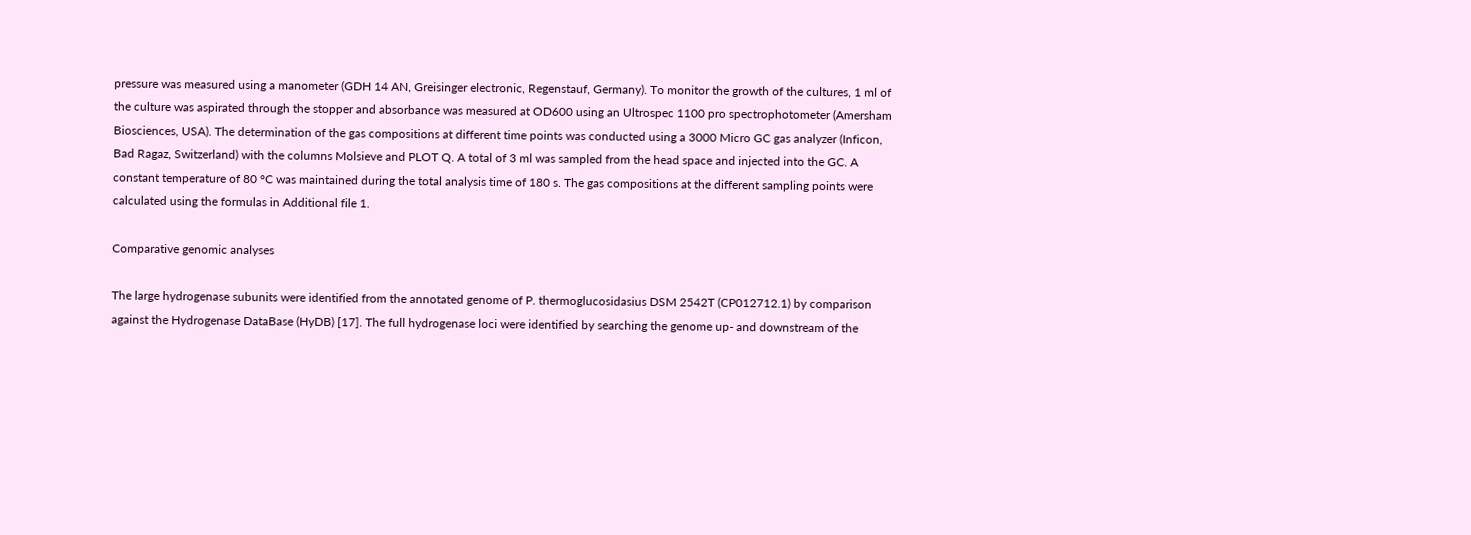pressure was measured using a manometer (GDH 14 AN, Greisinger electronic, Regenstauf, Germany). To monitor the growth of the cultures, 1 ml of the culture was aspirated through the stopper and absorbance was measured at OD600 using an Ultrospec 1100 pro spectrophotometer (Amersham Biosciences, USA). The determination of the gas compositions at different time points was conducted using a 3000 Micro GC gas analyzer (Inficon, Bad Ragaz, Switzerland) with the columns Molsieve and PLOT Q. A total of 3 ml was sampled from the head space and injected into the GC. A constant temperature of 80 °C was maintained during the total analysis time of 180 s. The gas compositions at the different sampling points were calculated using the formulas in Additional file 1.

Comparative genomic analyses

The large hydrogenase subunits were identified from the annotated genome of P. thermoglucosidasius DSM 2542T (CP012712.1) by comparison against the Hydrogenase DataBase (HyDB) [17]. The full hydrogenase loci were identified by searching the genome up- and downstream of the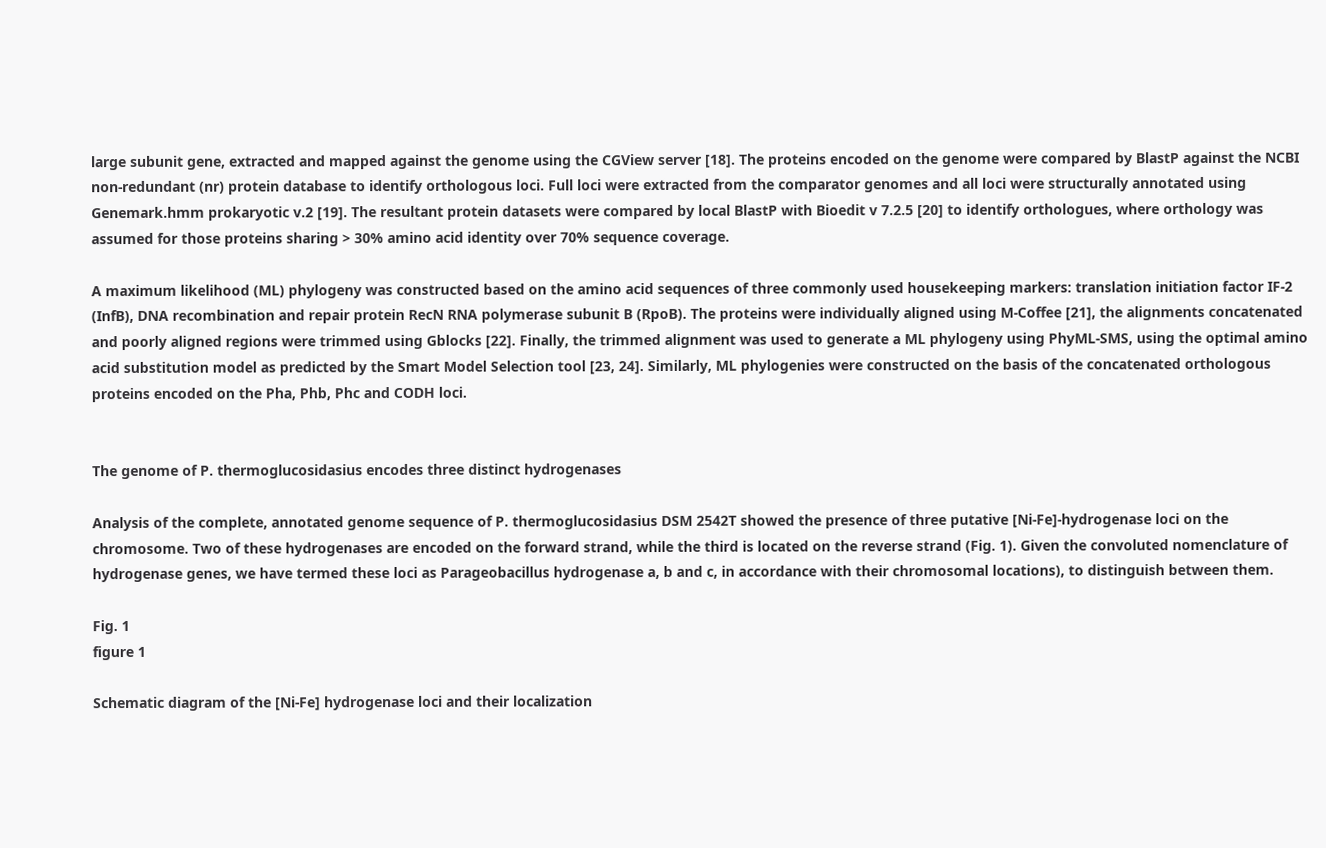large subunit gene, extracted and mapped against the genome using the CGView server [18]. The proteins encoded on the genome were compared by BlastP against the NCBI non-redundant (nr) protein database to identify orthologous loci. Full loci were extracted from the comparator genomes and all loci were structurally annotated using Genemark.hmm prokaryotic v.2 [19]. The resultant protein datasets were compared by local BlastP with Bioedit v 7.2.5 [20] to identify orthologues, where orthology was assumed for those proteins sharing > 30% amino acid identity over 70% sequence coverage.

A maximum likelihood (ML) phylogeny was constructed based on the amino acid sequences of three commonly used housekeeping markers: translation initiation factor IF-2 (InfB), DNA recombination and repair protein RecN RNA polymerase subunit B (RpoB). The proteins were individually aligned using M-Coffee [21], the alignments concatenated and poorly aligned regions were trimmed using Gblocks [22]. Finally, the trimmed alignment was used to generate a ML phylogeny using PhyML-SMS, using the optimal amino acid substitution model as predicted by the Smart Model Selection tool [23, 24]. Similarly, ML phylogenies were constructed on the basis of the concatenated orthologous proteins encoded on the Pha, Phb, Phc and CODH loci.


The genome of P. thermoglucosidasius encodes three distinct hydrogenases

Analysis of the complete, annotated genome sequence of P. thermoglucosidasius DSM 2542T showed the presence of three putative [Ni-Fe]-hydrogenase loci on the chromosome. Two of these hydrogenases are encoded on the forward strand, while the third is located on the reverse strand (Fig. 1). Given the convoluted nomenclature of hydrogenase genes, we have termed these loci as Parageobacillus hydrogenase a, b and c, in accordance with their chromosomal locations), to distinguish between them.

Fig. 1
figure 1

Schematic diagram of the [Ni-Fe] hydrogenase loci and their localization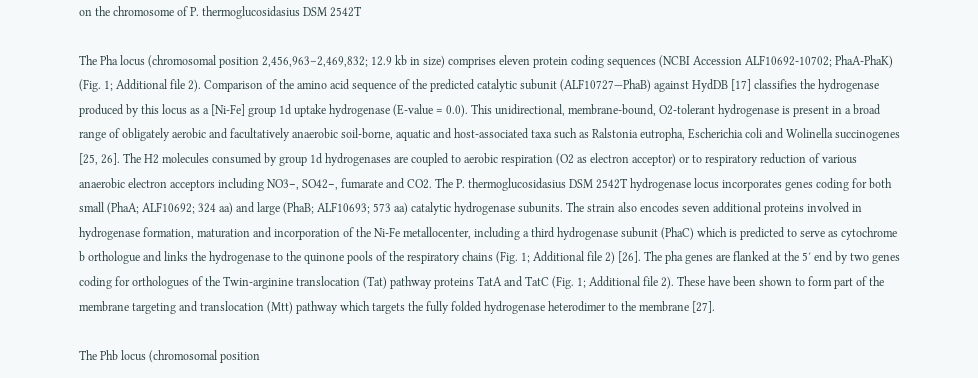on the chromosome of P. thermoglucosidasius DSM 2542T

The Pha locus (chromosomal position 2,456,963–2,469,832; 12.9 kb in size) comprises eleven protein coding sequences (NCBI Accession ALF10692-10702; PhaA-PhaK) (Fig. 1; Additional file 2). Comparison of the amino acid sequence of the predicted catalytic subunit (ALF10727—PhaB) against HydDB [17] classifies the hydrogenase produced by this locus as a [Ni-Fe] group 1d uptake hydrogenase (E-value = 0.0). This unidirectional, membrane-bound, O2-tolerant hydrogenase is present in a broad range of obligately aerobic and facultatively anaerobic soil-borne, aquatic and host-associated taxa such as Ralstonia eutropha, Escherichia coli and Wolinella succinogenes [25, 26]. The H2 molecules consumed by group 1d hydrogenases are coupled to aerobic respiration (O2 as electron acceptor) or to respiratory reduction of various anaerobic electron acceptors including NO3−, SO42−, fumarate and CO2. The P. thermoglucosidasius DSM 2542T hydrogenase locus incorporates genes coding for both small (PhaA; ALF10692; 324 aa) and large (PhaB; ALF10693; 573 aa) catalytic hydrogenase subunits. The strain also encodes seven additional proteins involved in hydrogenase formation, maturation and incorporation of the Ni-Fe metallocenter, including a third hydrogenase subunit (PhaC) which is predicted to serve as cytochrome b orthologue and links the hydrogenase to the quinone pools of the respiratory chains (Fig. 1; Additional file 2) [26]. The pha genes are flanked at the 5′ end by two genes coding for orthologues of the Twin-arginine translocation (Tat) pathway proteins TatA and TatC (Fig. 1; Additional file 2). These have been shown to form part of the membrane targeting and translocation (Mtt) pathway which targets the fully folded hydrogenase heterodimer to the membrane [27].

The Phb locus (chromosomal position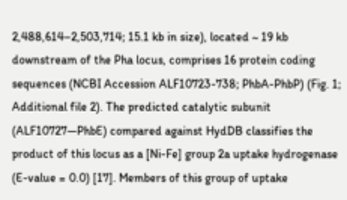2,488,614–2,503,714; 15.1 kb in size), located ~ 19 kb downstream of the Pha locus, comprises 16 protein coding sequences (NCBI Accession ALF10723-738; PhbA-PhbP) (Fig. 1; Additional file 2). The predicted catalytic subunit (ALF10727—PhbE) compared against HydDB classifies the product of this locus as a [Ni-Fe] group 2a uptake hydrogenase (E-value = 0.0) [17]. Members of this group of uptake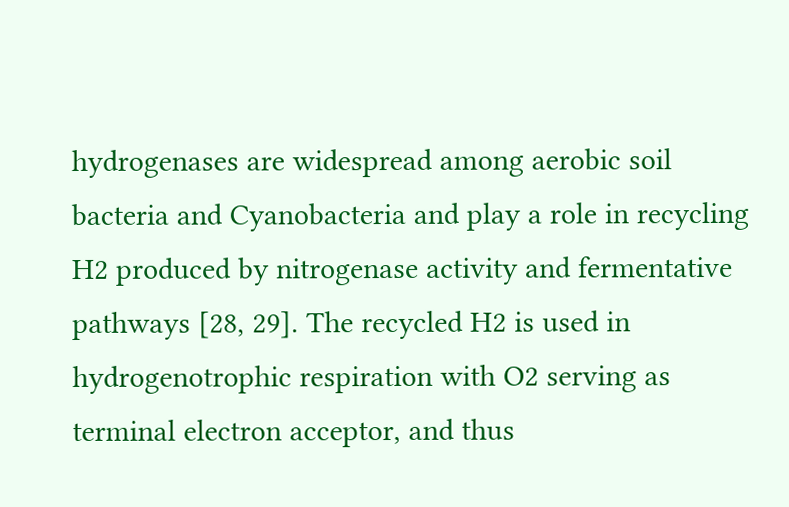hydrogenases are widespread among aerobic soil bacteria and Cyanobacteria and play a role in recycling H2 produced by nitrogenase activity and fermentative pathways [28, 29]. The recycled H2 is used in hydrogenotrophic respiration with O2 serving as terminal electron acceptor, and thus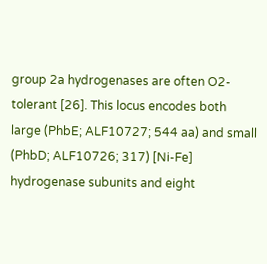group 2a hydrogenases are often O2-tolerant [26]. This locus encodes both large (PhbE; ALF10727; 544 aa) and small (PhbD; ALF10726; 317) [Ni-Fe] hydrogenase subunits and eight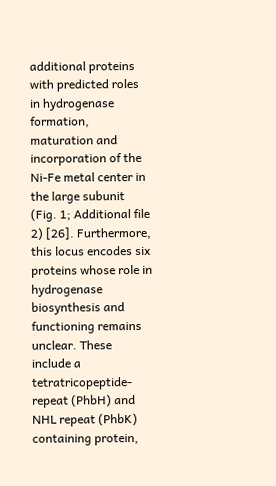additional proteins with predicted roles in hydrogenase formation, maturation and incorporation of the Ni-Fe metal center in the large subunit (Fig. 1; Additional file 2) [26]. Furthermore, this locus encodes six proteins whose role in hydrogenase biosynthesis and functioning remains unclear. These include a tetratricopeptide-repeat (PhbH) and NHL repeat (PhbK) containing protein,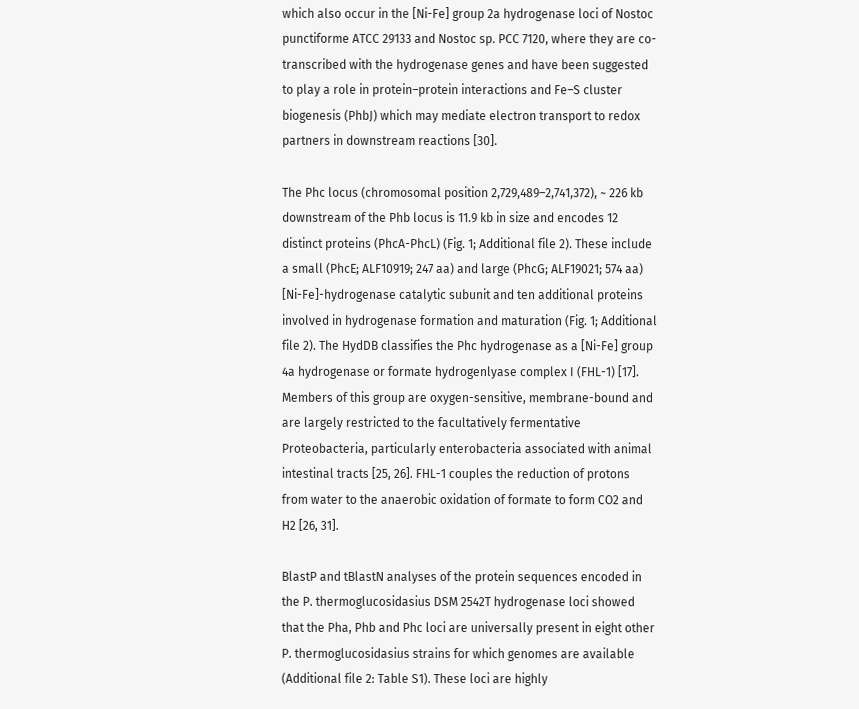which also occur in the [Ni-Fe] group 2a hydrogenase loci of Nostoc punctiforme ATCC 29133 and Nostoc sp. PCC 7120, where they are co-transcribed with the hydrogenase genes and have been suggested to play a role in protein–protein interactions and Fe–S cluster biogenesis (PhbJ) which may mediate electron transport to redox partners in downstream reactions [30].

The Phc locus (chromosomal position 2,729,489–2,741,372), ~ 226 kb downstream of the Phb locus is 11.9 kb in size and encodes 12 distinct proteins (PhcA-PhcL) (Fig. 1; Additional file 2). These include a small (PhcE; ALF10919; 247 aa) and large (PhcG; ALF19021; 574 aa) [Ni-Fe]-hydrogenase catalytic subunit and ten additional proteins involved in hydrogenase formation and maturation (Fig. 1; Additional file 2). The HydDB classifies the Phc hydrogenase as a [Ni-Fe] group 4a hydrogenase or formate hydrogenlyase complex I (FHL-1) [17]. Members of this group are oxygen-sensitive, membrane-bound and are largely restricted to the facultatively fermentative Proteobacteria, particularly enterobacteria associated with animal intestinal tracts [25, 26]. FHL-1 couples the reduction of protons from water to the anaerobic oxidation of formate to form CO2 and H2 [26, 31].

BlastP and tBlastN analyses of the protein sequences encoded in the P. thermoglucosidasius DSM 2542T hydrogenase loci showed that the Pha, Phb and Phc loci are universally present in eight other P. thermoglucosidasius strains for which genomes are available (Additional file 2: Table S1). These loci are highly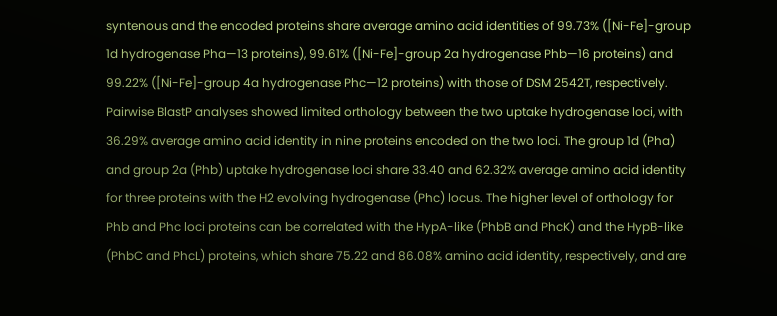syntenous and the encoded proteins share average amino acid identities of 99.73% ([Ni-Fe]-group 1d hydrogenase Pha—13 proteins), 99.61% ([Ni-Fe]-group 2a hydrogenase Phb—16 proteins) and 99.22% ([Ni-Fe]-group 4a hydrogenase Phc—12 proteins) with those of DSM 2542T, respectively. Pairwise BlastP analyses showed limited orthology between the two uptake hydrogenase loci, with 36.29% average amino acid identity in nine proteins encoded on the two loci. The group 1d (Pha) and group 2a (Phb) uptake hydrogenase loci share 33.40 and 62.32% average amino acid identity for three proteins with the H2 evolving hydrogenase (Phc) locus. The higher level of orthology for Phb and Phc loci proteins can be correlated with the HypA-like (PhbB and PhcK) and the HypB-like (PhbC and PhcL) proteins, which share 75.22 and 86.08% amino acid identity, respectively, and are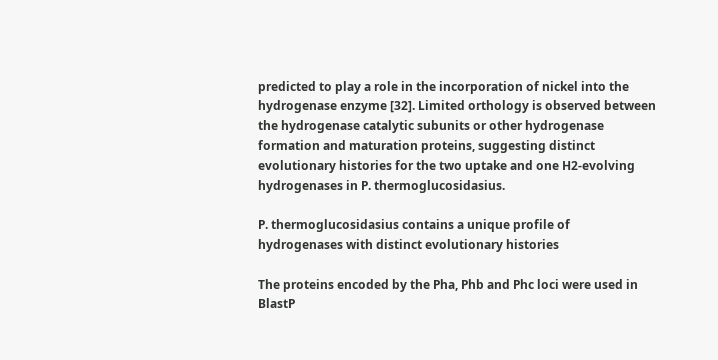predicted to play a role in the incorporation of nickel into the hydrogenase enzyme [32]. Limited orthology is observed between the hydrogenase catalytic subunits or other hydrogenase formation and maturation proteins, suggesting distinct evolutionary histories for the two uptake and one H2-evolving hydrogenases in P. thermoglucosidasius.

P. thermoglucosidasius contains a unique profile of hydrogenases with distinct evolutionary histories

The proteins encoded by the Pha, Phb and Phc loci were used in BlastP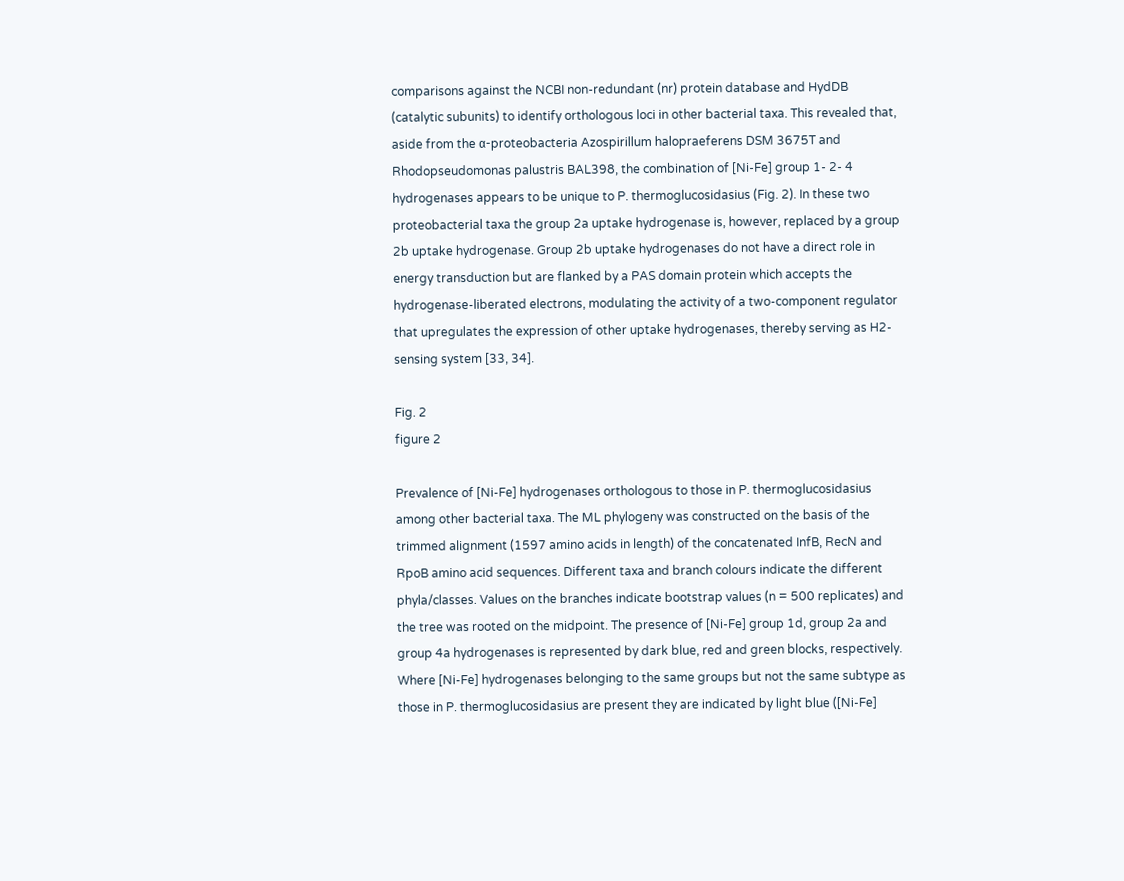comparisons against the NCBI non-redundant (nr) protein database and HydDB (catalytic subunits) to identify orthologous loci in other bacterial taxa. This revealed that, aside from the α-proteobacteria Azospirillum halopraeferens DSM 3675T and Rhodopseudomonas palustris BAL398, the combination of [Ni-Fe] group 1- 2- 4 hydrogenases appears to be unique to P. thermoglucosidasius (Fig. 2). In these two proteobacterial taxa the group 2a uptake hydrogenase is, however, replaced by a group 2b uptake hydrogenase. Group 2b uptake hydrogenases do not have a direct role in energy transduction but are flanked by a PAS domain protein which accepts the hydrogenase-liberated electrons, modulating the activity of a two-component regulator that upregulates the expression of other uptake hydrogenases, thereby serving as H2-sensing system [33, 34].

Fig. 2
figure 2

Prevalence of [Ni-Fe] hydrogenases orthologous to those in P. thermoglucosidasius among other bacterial taxa. The ML phylogeny was constructed on the basis of the trimmed alignment (1597 amino acids in length) of the concatenated InfB, RecN and RpoB amino acid sequences. Different taxa and branch colours indicate the different phyla/classes. Values on the branches indicate bootstrap values (n = 500 replicates) and the tree was rooted on the midpoint. The presence of [Ni-Fe] group 1d, group 2a and group 4a hydrogenases is represented by dark blue, red and green blocks, respectively. Where [Ni-Fe] hydrogenases belonging to the same groups but not the same subtype as those in P. thermoglucosidasius are present they are indicated by light blue ([Ni-Fe]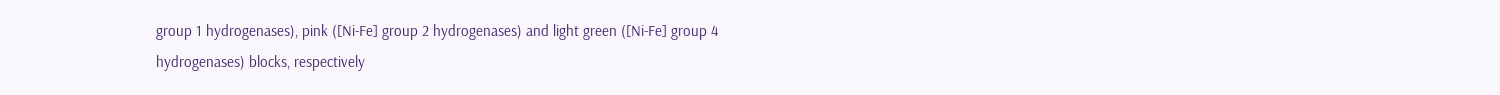group 1 hydrogenases), pink ([Ni-Fe] group 2 hydrogenases) and light green ([Ni-Fe] group 4 hydrogenases) blocks, respectively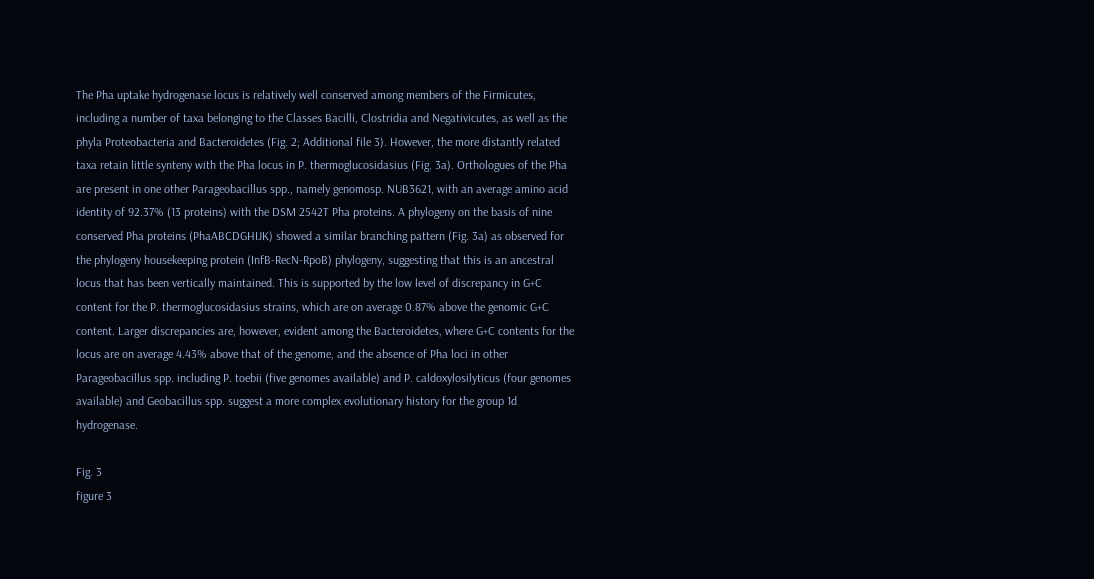The Pha uptake hydrogenase locus is relatively well conserved among members of the Firmicutes, including a number of taxa belonging to the Classes Bacilli, Clostridia and Negativicutes, as well as the phyla Proteobacteria and Bacteroidetes (Fig. 2; Additional file 3). However, the more distantly related taxa retain little synteny with the Pha locus in P. thermoglucosidasius (Fig. 3a). Orthologues of the Pha are present in one other Parageobacillus spp., namely genomosp. NUB3621, with an average amino acid identity of 92.37% (13 proteins) with the DSM 2542T Pha proteins. A phylogeny on the basis of nine conserved Pha proteins (PhaABCDGHIJK) showed a similar branching pattern (Fig. 3a) as observed for the phylogeny housekeeping protein (InfB-RecN-RpoB) phylogeny, suggesting that this is an ancestral locus that has been vertically maintained. This is supported by the low level of discrepancy in G+C content for the P. thermoglucosidasius strains, which are on average 0.87% above the genomic G+C content. Larger discrepancies are, however, evident among the Bacteroidetes, where G+C contents for the locus are on average 4.43% above that of the genome, and the absence of Pha loci in other Parageobacillus spp. including P. toebii (five genomes available) and P. caldoxylosilyticus (four genomes available) and Geobacillus spp. suggest a more complex evolutionary history for the group 1d hydrogenase.

Fig. 3
figure 3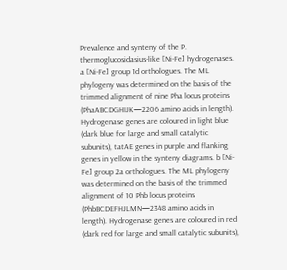Prevalence and synteny of the P. thermoglucosidasius-like [Ni-Fe] hydrogenases. a [Ni-Fe] group 1d orthologues. The ML phylogeny was determined on the basis of the trimmed alignment of nine Pha locus proteins (PhaABCDGHIJK—2206 amino acids in length). Hydrogenase genes are coloured in light blue (dark blue for large and small catalytic subunits), tatAE genes in purple and flanking genes in yellow in the synteny diagrams. b [Ni-Fe] group 2a orthologues. The ML phylogeny was determined on the basis of the trimmed alignment of 10 Phb locus proteins (PhbBCDEFHJLMN—2348 amino acids in length). Hydrogenase genes are coloured in red (dark red for large and small catalytic subunits),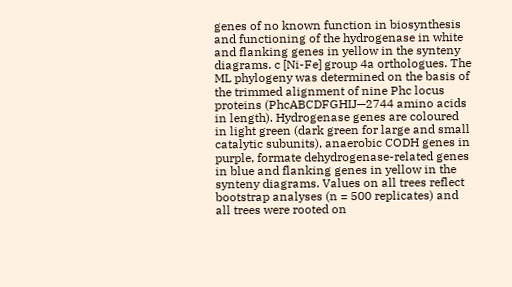genes of no known function in biosynthesis and functioning of the hydrogenase in white and flanking genes in yellow in the synteny diagrams. c [Ni-Fe] group 4a orthologues. The ML phylogeny was determined on the basis of the trimmed alignment of nine Phc locus proteins (PhcABCDFGHIJ—2744 amino acids in length). Hydrogenase genes are coloured in light green (dark green for large and small catalytic subunits), anaerobic CODH genes in purple, formate dehydrogenase-related genes in blue and flanking genes in yellow in the synteny diagrams. Values on all trees reflect bootstrap analyses (n = 500 replicates) and all trees were rooted on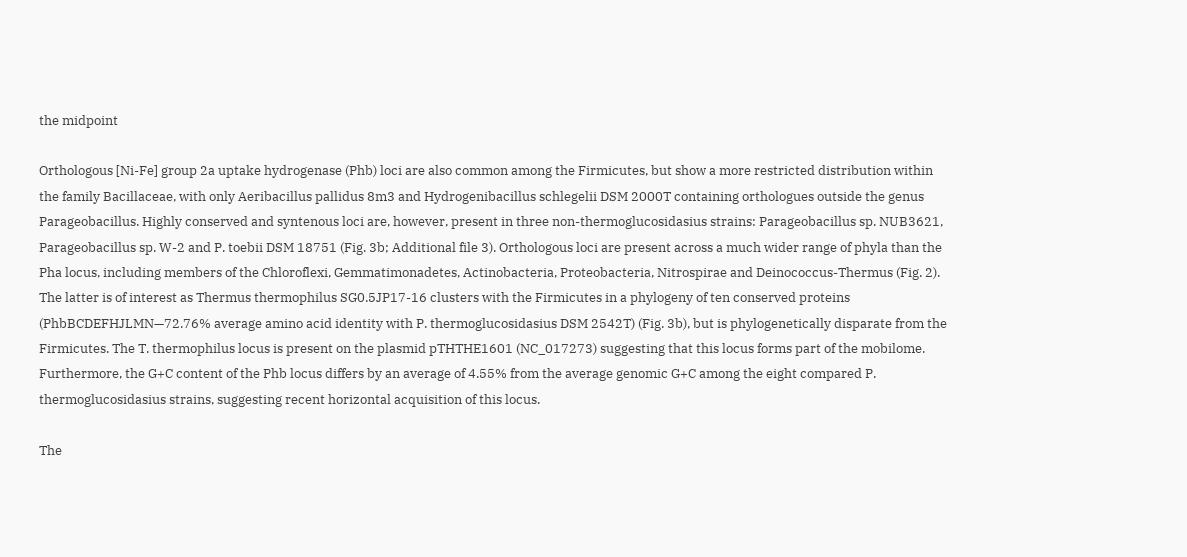the midpoint

Orthologous [Ni-Fe] group 2a uptake hydrogenase (Phb) loci are also common among the Firmicutes, but show a more restricted distribution within the family Bacillaceae, with only Aeribacillus pallidus 8m3 and Hydrogenibacillus schlegelii DSM 2000T containing orthologues outside the genus Parageobacillus. Highly conserved and syntenous loci are, however, present in three non-thermoglucosidasius strains: Parageobacillus sp. NUB3621, Parageobacillus sp. W-2 and P. toebii DSM 18751 (Fig. 3b; Additional file 3). Orthologous loci are present across a much wider range of phyla than the Pha locus, including members of the Chloroflexi, Gemmatimonadetes, Actinobacteria, Proteobacteria, Nitrospirae and Deinococcus-Thermus (Fig. 2). The latter is of interest as Thermus thermophilus SG0.5JP17-16 clusters with the Firmicutes in a phylogeny of ten conserved proteins (PhbBCDEFHJLMN—72.76% average amino acid identity with P. thermoglucosidasius DSM 2542T) (Fig. 3b), but is phylogenetically disparate from the Firmicutes. The T. thermophilus locus is present on the plasmid pTHTHE1601 (NC_017273) suggesting that this locus forms part of the mobilome. Furthermore, the G+C content of the Phb locus differs by an average of 4.55% from the average genomic G+C among the eight compared P. thermoglucosidasius strains, suggesting recent horizontal acquisition of this locus.

The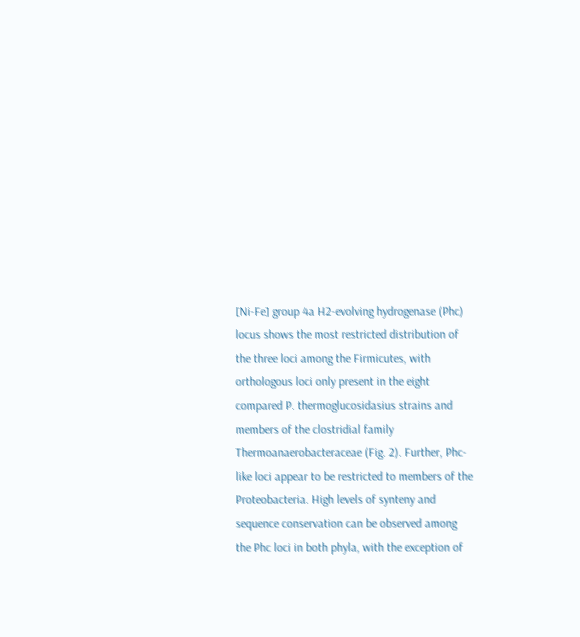[Ni-Fe] group 4a H2-evolving hydrogenase (Phc) locus shows the most restricted distribution of the three loci among the Firmicutes, with orthologous loci only present in the eight compared P. thermoglucosidasius strains and members of the clostridial family Thermoanaerobacteraceae (Fig. 2). Further, Phc-like loci appear to be restricted to members of the Proteobacteria. High levels of synteny and sequence conservation can be observed among the Phc loci in both phyla, with the exception of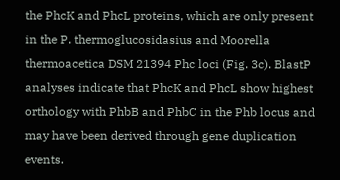the PhcK and PhcL proteins, which are only present in the P. thermoglucosidasius and Moorella thermoacetica DSM 21394 Phc loci (Fig. 3c). BlastP analyses indicate that PhcK and PhcL show highest orthology with PhbB and PhbC in the Phb locus and may have been derived through gene duplication events.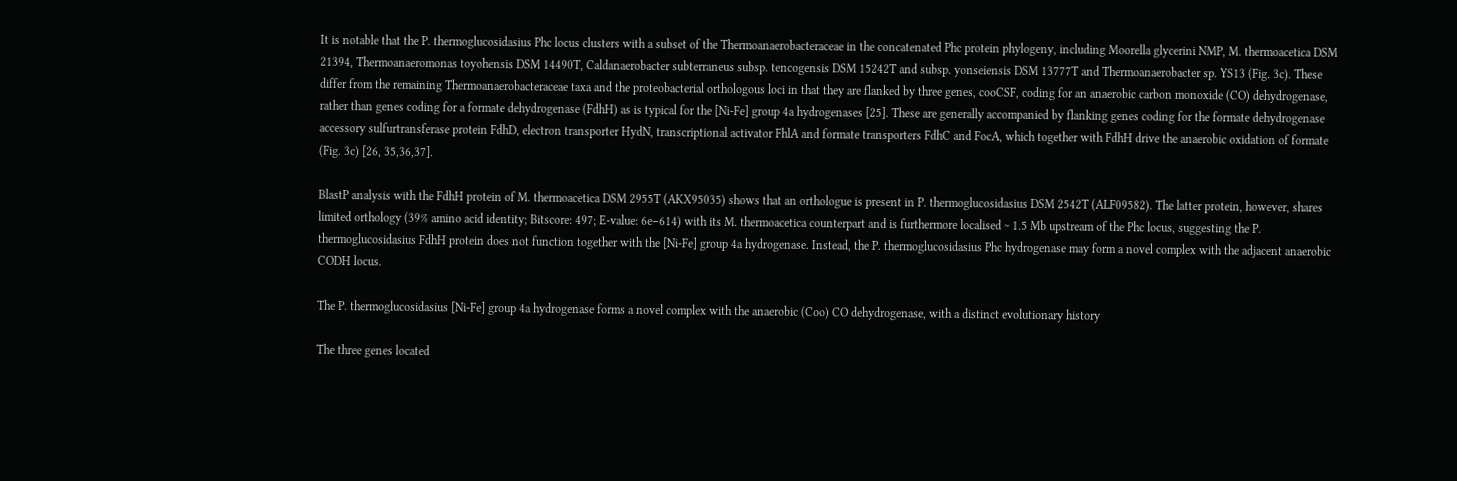It is notable that the P. thermoglucosidasius Phc locus clusters with a subset of the Thermoanaerobacteraceae in the concatenated Phc protein phylogeny, including Moorella glycerini NMP, M. thermoacetica DSM 21394, Thermoanaeromonas toyohensis DSM 14490T, Caldanaerobacter subterraneus subsp. tencogensis DSM 15242T and subsp. yonseiensis DSM 13777T and Thermoanaerobacter sp. YS13 (Fig. 3c). These differ from the remaining Thermoanaerobacteraceae taxa and the proteobacterial orthologous loci in that they are flanked by three genes, cooCSF, coding for an anaerobic carbon monoxide (CO) dehydrogenase, rather than genes coding for a formate dehydrogenase (FdhH) as is typical for the [Ni-Fe] group 4a hydrogenases [25]. These are generally accompanied by flanking genes coding for the formate dehydrogenase accessory sulfurtransferase protein FdhD, electron transporter HydN, transcriptional activator FhlA and formate transporters FdhC and FocA, which together with FdhH drive the anaerobic oxidation of formate (Fig. 3c) [26, 35,36,37].

BlastP analysis with the FdhH protein of M. thermoacetica DSM 2955T (AKX95035) shows that an orthologue is present in P. thermoglucosidasius DSM 2542T (ALF09582). The latter protein, however, shares limited orthology (39% amino acid identity; Bitscore: 497; E-value: 6e−614) with its M. thermoacetica counterpart and is furthermore localised ~ 1.5 Mb upstream of the Phc locus, suggesting the P. thermoglucosidasius FdhH protein does not function together with the [Ni-Fe] group 4a hydrogenase. Instead, the P. thermoglucosidasius Phc hydrogenase may form a novel complex with the adjacent anaerobic CODH locus.

The P. thermoglucosidasius [Ni-Fe] group 4a hydrogenase forms a novel complex with the anaerobic (Coo) CO dehydrogenase, with a distinct evolutionary history

The three genes located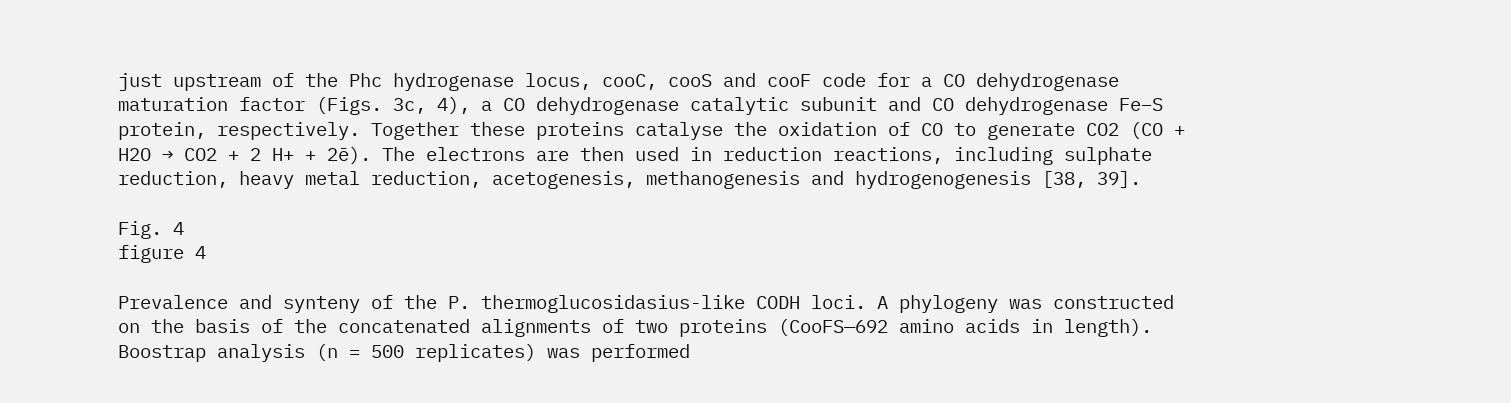just upstream of the Phc hydrogenase locus, cooC, cooS and cooF code for a CO dehydrogenase maturation factor (Figs. 3c, 4), a CO dehydrogenase catalytic subunit and CO dehydrogenase Fe–S protein, respectively. Together these proteins catalyse the oxidation of CO to generate CO2 (CO + H2O → CO2 + 2 H+ + 2ē). The electrons are then used in reduction reactions, including sulphate reduction, heavy metal reduction, acetogenesis, methanogenesis and hydrogenogenesis [38, 39].

Fig. 4
figure 4

Prevalence and synteny of the P. thermoglucosidasius-like CODH loci. A phylogeny was constructed on the basis of the concatenated alignments of two proteins (CooFS—692 amino acids in length). Boostrap analysis (n = 500 replicates) was performed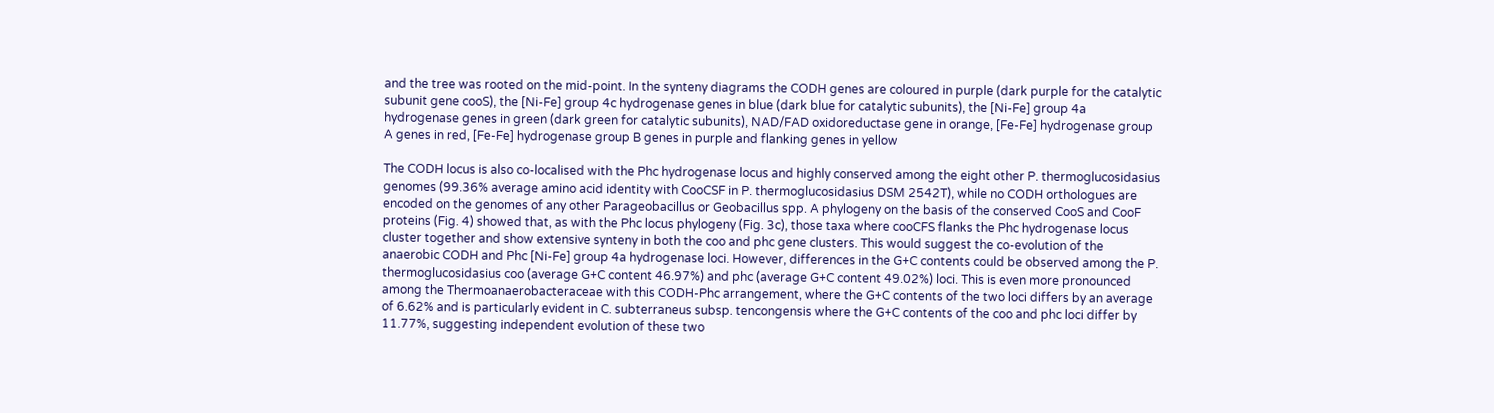and the tree was rooted on the mid-point. In the synteny diagrams the CODH genes are coloured in purple (dark purple for the catalytic subunit gene cooS), the [Ni-Fe] group 4c hydrogenase genes in blue (dark blue for catalytic subunits), the [Ni-Fe] group 4a hydrogenase genes in green (dark green for catalytic subunits), NAD/FAD oxidoreductase gene in orange, [Fe-Fe] hydrogenase group A genes in red, [Fe-Fe] hydrogenase group B genes in purple and flanking genes in yellow

The CODH locus is also co-localised with the Phc hydrogenase locus and highly conserved among the eight other P. thermoglucosidasius genomes (99.36% average amino acid identity with CooCSF in P. thermoglucosidasius DSM 2542T), while no CODH orthologues are encoded on the genomes of any other Parageobacillus or Geobacillus spp. A phylogeny on the basis of the conserved CooS and CooF proteins (Fig. 4) showed that, as with the Phc locus phylogeny (Fig. 3c), those taxa where cooCFS flanks the Phc hydrogenase locus cluster together and show extensive synteny in both the coo and phc gene clusters. This would suggest the co-evolution of the anaerobic CODH and Phc [Ni-Fe] group 4a hydrogenase loci. However, differences in the G+C contents could be observed among the P. thermoglucosidasius coo (average G+C content 46.97%) and phc (average G+C content 49.02%) loci. This is even more pronounced among the Thermoanaerobacteraceae with this CODH-Phc arrangement, where the G+C contents of the two loci differs by an average of 6.62% and is particularly evident in C. subterraneus subsp. tencongensis where the G+C contents of the coo and phc loci differ by 11.77%, suggesting independent evolution of these two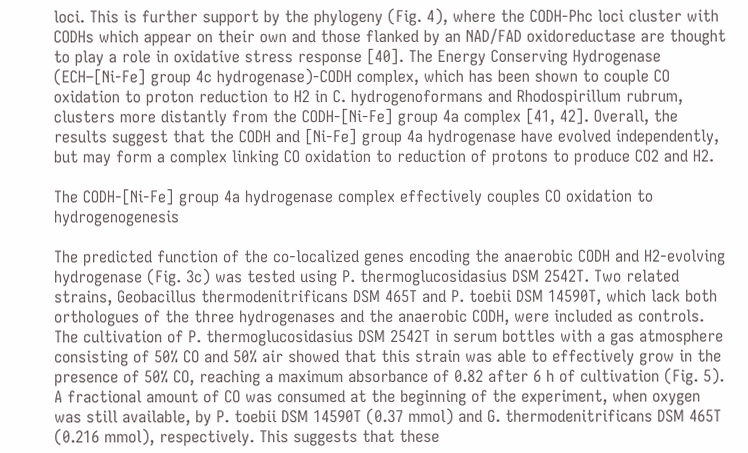loci. This is further support by the phylogeny (Fig. 4), where the CODH-Phc loci cluster with CODHs which appear on their own and those flanked by an NAD/FAD oxidoreductase are thought to play a role in oxidative stress response [40]. The Energy Conserving Hydrogenase (ECH–[Ni-Fe] group 4c hydrogenase)-CODH complex, which has been shown to couple CO oxidation to proton reduction to H2 in C. hydrogenoformans and Rhodospirillum rubrum, clusters more distantly from the CODH-[Ni-Fe] group 4a complex [41, 42]. Overall, the results suggest that the CODH and [Ni-Fe] group 4a hydrogenase have evolved independently, but may form a complex linking CO oxidation to reduction of protons to produce CO2 and H2.

The CODH-[Ni-Fe] group 4a hydrogenase complex effectively couples CO oxidation to hydrogenogenesis

The predicted function of the co-localized genes encoding the anaerobic CODH and H2-evolving hydrogenase (Fig. 3c) was tested using P. thermoglucosidasius DSM 2542T. Two related strains, Geobacillus thermodenitrificans DSM 465T and P. toebii DSM 14590T, which lack both orthologues of the three hydrogenases and the anaerobic CODH, were included as controls. The cultivation of P. thermoglucosidasius DSM 2542T in serum bottles with a gas atmosphere consisting of 50% CO and 50% air showed that this strain was able to effectively grow in the presence of 50% CO, reaching a maximum absorbance of 0.82 after 6 h of cultivation (Fig. 5). A fractional amount of CO was consumed at the beginning of the experiment, when oxygen was still available, by P. toebii DSM 14590T (0.37 mmol) and G. thermodenitrificans DSM 465T (0.216 mmol), respectively. This suggests that these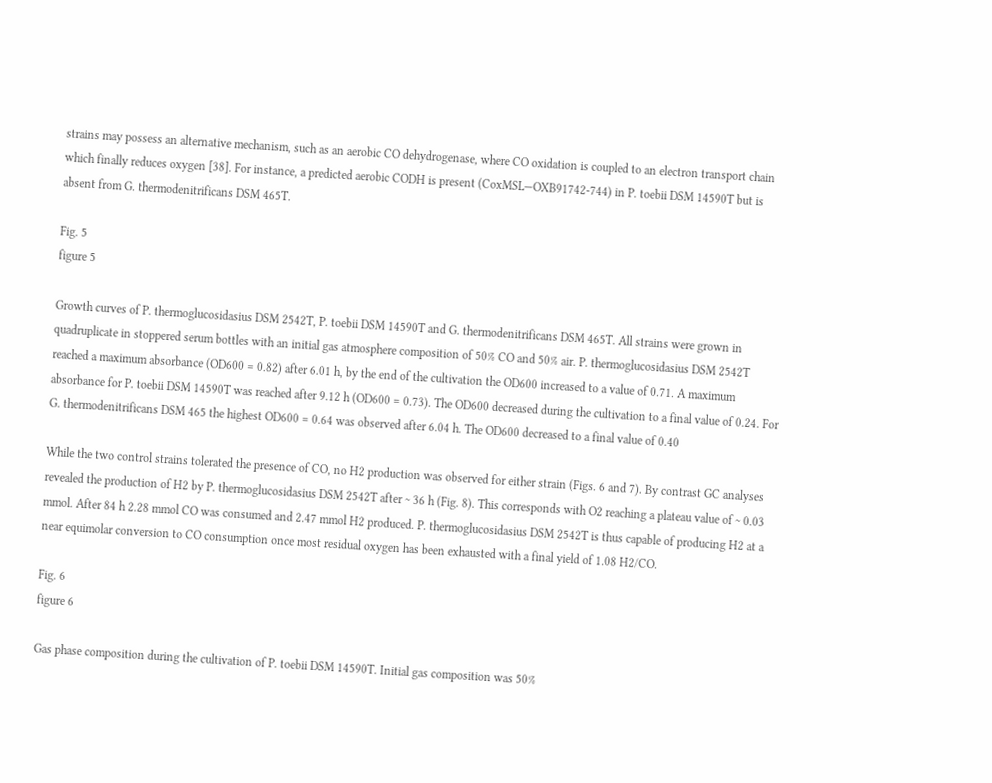strains may possess an alternative mechanism, such as an aerobic CO dehydrogenase, where CO oxidation is coupled to an electron transport chain which finally reduces oxygen [38]. For instance, a predicted aerobic CODH is present (CoxMSL—OXB91742-744) in P. toebii DSM 14590T but is absent from G. thermodenitrificans DSM 465T.

Fig. 5
figure 5

Growth curves of P. thermoglucosidasius DSM 2542T, P. toebii DSM 14590T and G. thermodenitrificans DSM 465T. All strains were grown in quadruplicate in stoppered serum bottles with an initial gas atmosphere composition of 50% CO and 50% air. P. thermoglucosidasius DSM 2542T reached a maximum absorbance (OD600 = 0.82) after 6.01 h, by the end of the cultivation the OD600 increased to a value of 0.71. A maximum absorbance for P. toebii DSM 14590T was reached after 9.12 h (OD600 = 0.73). The OD600 decreased during the cultivation to a final value of 0.24. For G. thermodenitrificans DSM 465 the highest OD600 = 0.64 was observed after 6.04 h. The OD600 decreased to a final value of 0.40

While the two control strains tolerated the presence of CO, no H2 production was observed for either strain (Figs. 6 and 7). By contrast GC analyses revealed the production of H2 by P. thermoglucosidasius DSM 2542T after ~ 36 h (Fig. 8). This corresponds with O2 reaching a plateau value of ~ 0.03 mmol. After 84 h 2.28 mmol CO was consumed and 2.47 mmol H2 produced. P. thermoglucosidasius DSM 2542T is thus capable of producing H2 at a near equimolar conversion to CO consumption once most residual oxygen has been exhausted with a final yield of 1.08 H2/CO.

Fig. 6
figure 6

Gas phase composition during the cultivation of P. toebii DSM 14590T. Initial gas composition was 50%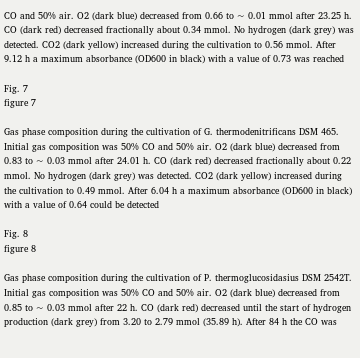CO and 50% air. O2 (dark blue) decreased from 0.66 to ~ 0.01 mmol after 23.25 h. CO (dark red) decreased fractionally about 0.34 mmol. No hydrogen (dark grey) was detected. CO2 (dark yellow) increased during the cultivation to 0.56 mmol. After 9.12 h a maximum absorbance (OD600 in black) with a value of 0.73 was reached

Fig. 7
figure 7

Gas phase composition during the cultivation of G. thermodenitrificans DSM 465. Initial gas composition was 50% CO and 50% air. O2 (dark blue) decreased from 0.83 to ~ 0.03 mmol after 24.01 h. CO (dark red) decreased fractionally about 0.22 mmol. No hydrogen (dark grey) was detected. CO2 (dark yellow) increased during the cultivation to 0.49 mmol. After 6.04 h a maximum absorbance (OD600 in black) with a value of 0.64 could be detected

Fig. 8
figure 8

Gas phase composition during the cultivation of P. thermoglucosidasius DSM 2542T. Initial gas composition was 50% CO and 50% air. O2 (dark blue) decreased from 0.85 to ~ 0.03 mmol after 22 h. CO (dark red) decreased until the start of hydrogen production (dark grey) from 3.20 to 2.79 mmol (35.89 h). After 84 h the CO was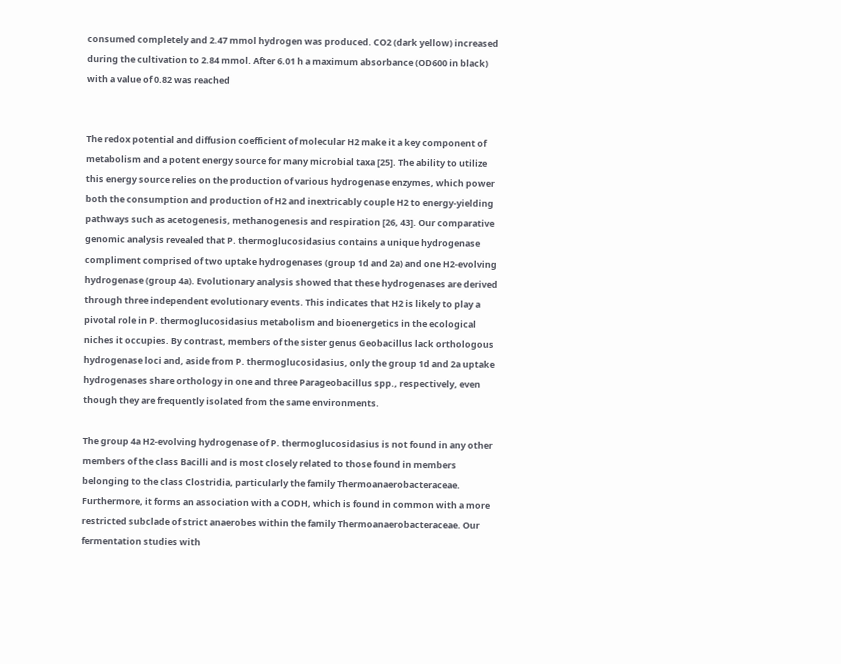consumed completely and 2.47 mmol hydrogen was produced. CO2 (dark yellow) increased during the cultivation to 2.84 mmol. After 6.01 h a maximum absorbance (OD600 in black) with a value of 0.82 was reached


The redox potential and diffusion coefficient of molecular H2 make it a key component of metabolism and a potent energy source for many microbial taxa [25]. The ability to utilize this energy source relies on the production of various hydrogenase enzymes, which power both the consumption and production of H2 and inextricably couple H2 to energy-yielding pathways such as acetogenesis, methanogenesis and respiration [26, 43]. Our comparative genomic analysis revealed that P. thermoglucosidasius contains a unique hydrogenase compliment comprised of two uptake hydrogenases (group 1d and 2a) and one H2-evolving hydrogenase (group 4a). Evolutionary analysis showed that these hydrogenases are derived through three independent evolutionary events. This indicates that H2 is likely to play a pivotal role in P. thermoglucosidasius metabolism and bioenergetics in the ecological niches it occupies. By contrast, members of the sister genus Geobacillus lack orthologous hydrogenase loci and, aside from P. thermoglucosidasius, only the group 1d and 2a uptake hydrogenases share orthology in one and three Parageobacillus spp., respectively, even though they are frequently isolated from the same environments.

The group 4a H2-evolving hydrogenase of P. thermoglucosidasius is not found in any other members of the class Bacilli and is most closely related to those found in members belonging to the class Clostridia, particularly the family Thermoanaerobacteraceae. Furthermore, it forms an association with a CODH, which is found in common with a more restricted subclade of strict anaerobes within the family Thermoanaerobacteraceae. Our fermentation studies with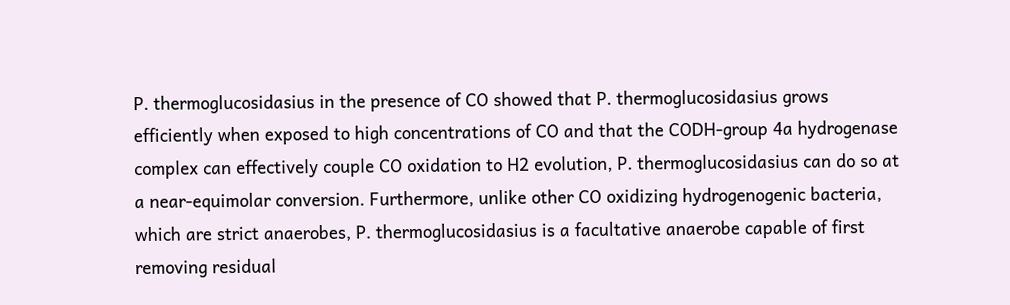P. thermoglucosidasius in the presence of CO showed that P. thermoglucosidasius grows efficiently when exposed to high concentrations of CO and that the CODH-group 4a hydrogenase complex can effectively couple CO oxidation to H2 evolution, P. thermoglucosidasius can do so at a near-equimolar conversion. Furthermore, unlike other CO oxidizing hydrogenogenic bacteria, which are strict anaerobes, P. thermoglucosidasius is a facultative anaerobe capable of first removing residual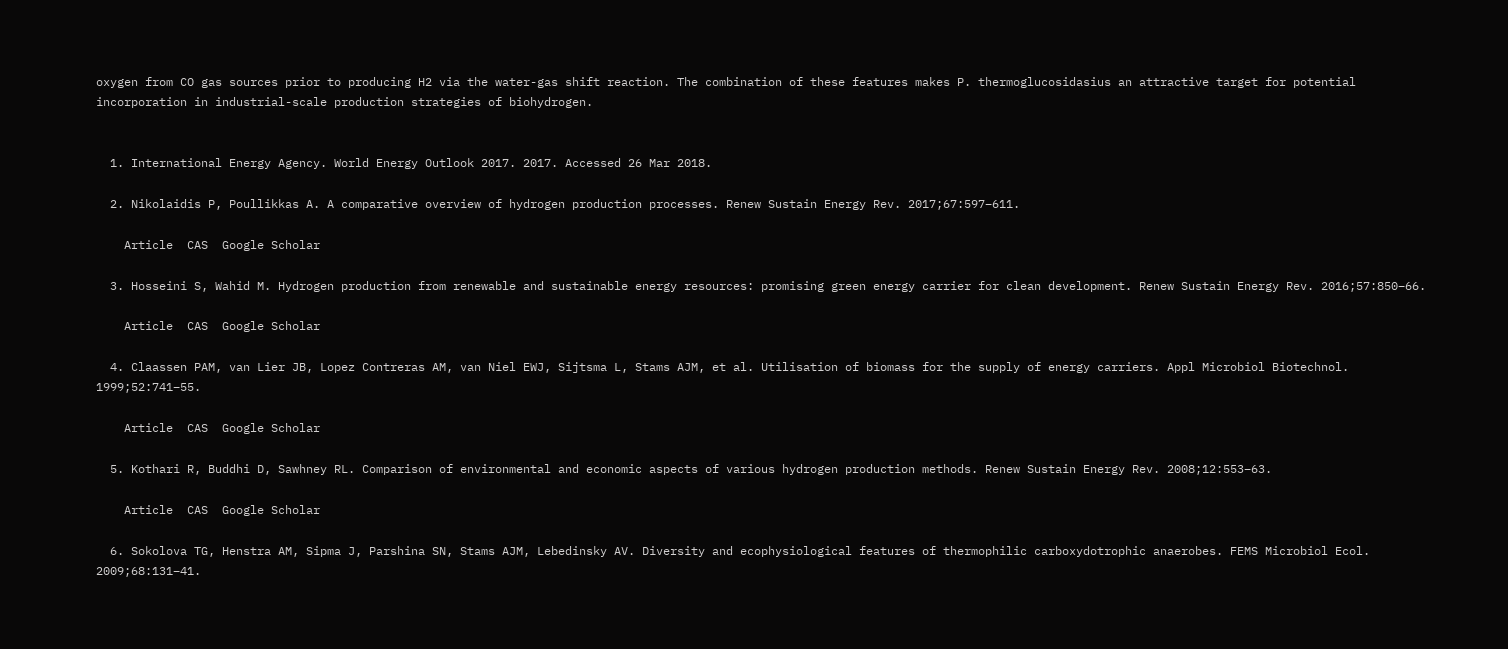oxygen from CO gas sources prior to producing H2 via the water-gas shift reaction. The combination of these features makes P. thermoglucosidasius an attractive target for potential incorporation in industrial-scale production strategies of biohydrogen.


  1. International Energy Agency. World Energy Outlook 2017. 2017. Accessed 26 Mar 2018.

  2. Nikolaidis P, Poullikkas A. A comparative overview of hydrogen production processes. Renew Sustain Energy Rev. 2017;67:597–611.

    Article  CAS  Google Scholar

  3. Hosseini S, Wahid M. Hydrogen production from renewable and sustainable energy resources: promising green energy carrier for clean development. Renew Sustain Energy Rev. 2016;57:850–66.

    Article  CAS  Google Scholar

  4. Claassen PAM, van Lier JB, Lopez Contreras AM, van Niel EWJ, Sijtsma L, Stams AJM, et al. Utilisation of biomass for the supply of energy carriers. Appl Microbiol Biotechnol. 1999;52:741–55.

    Article  CAS  Google Scholar

  5. Kothari R, Buddhi D, Sawhney RL. Comparison of environmental and economic aspects of various hydrogen production methods. Renew Sustain Energy Rev. 2008;12:553–63.

    Article  CAS  Google Scholar

  6. Sokolova TG, Henstra AM, Sipma J, Parshina SN, Stams AJM, Lebedinsky AV. Diversity and ecophysiological features of thermophilic carboxydotrophic anaerobes. FEMS Microbiol Ecol. 2009;68:131–41.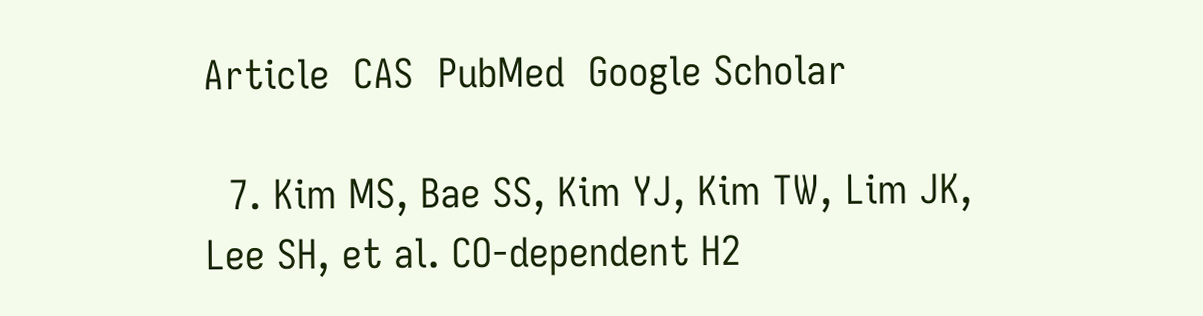Article  CAS  PubMed  Google Scholar

  7. Kim MS, Bae SS, Kim YJ, Kim TW, Lim JK, Lee SH, et al. CO-dependent H2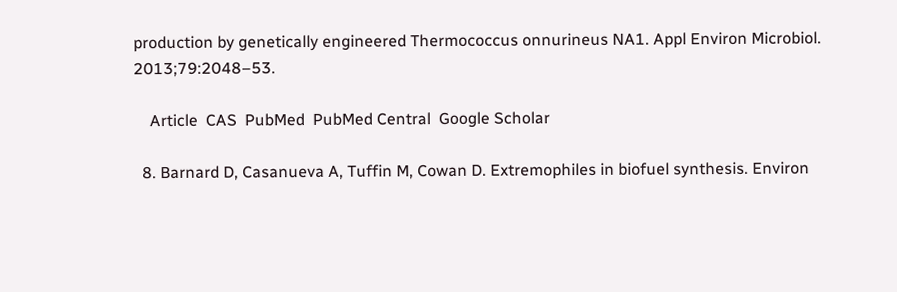production by genetically engineered Thermococcus onnurineus NA1. Appl Environ Microbiol. 2013;79:2048–53.

    Article  CAS  PubMed  PubMed Central  Google Scholar

  8. Barnard D, Casanueva A, Tuffin M, Cowan D. Extremophiles in biofuel synthesis. Environ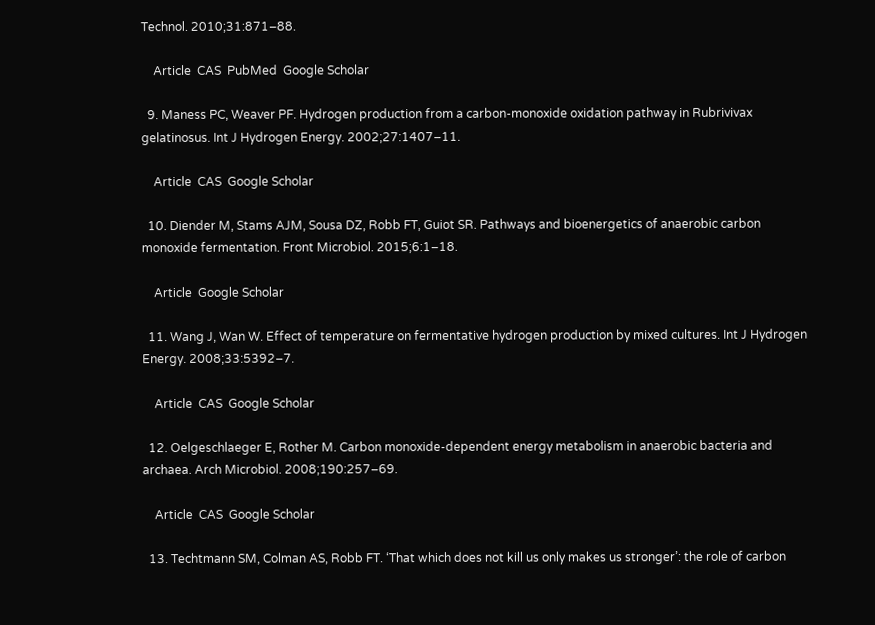Technol. 2010;31:871–88.

    Article  CAS  PubMed  Google Scholar

  9. Maness PC, Weaver PF. Hydrogen production from a carbon-monoxide oxidation pathway in Rubrivivax gelatinosus. Int J Hydrogen Energy. 2002;27:1407–11.

    Article  CAS  Google Scholar

  10. Diender M, Stams AJM, Sousa DZ, Robb FT, Guiot SR. Pathways and bioenergetics of anaerobic carbon monoxide fermentation. Front Microbiol. 2015;6:1–18.

    Article  Google Scholar

  11. Wang J, Wan W. Effect of temperature on fermentative hydrogen production by mixed cultures. Int J Hydrogen Energy. 2008;33:5392–7.

    Article  CAS  Google Scholar

  12. Oelgeschlaeger E, Rother M. Carbon monoxide-dependent energy metabolism in anaerobic bacteria and archaea. Arch Microbiol. 2008;190:257–69.

    Article  CAS  Google Scholar

  13. Techtmann SM, Colman AS, Robb FT. ‘That which does not kill us only makes us stronger’: the role of carbon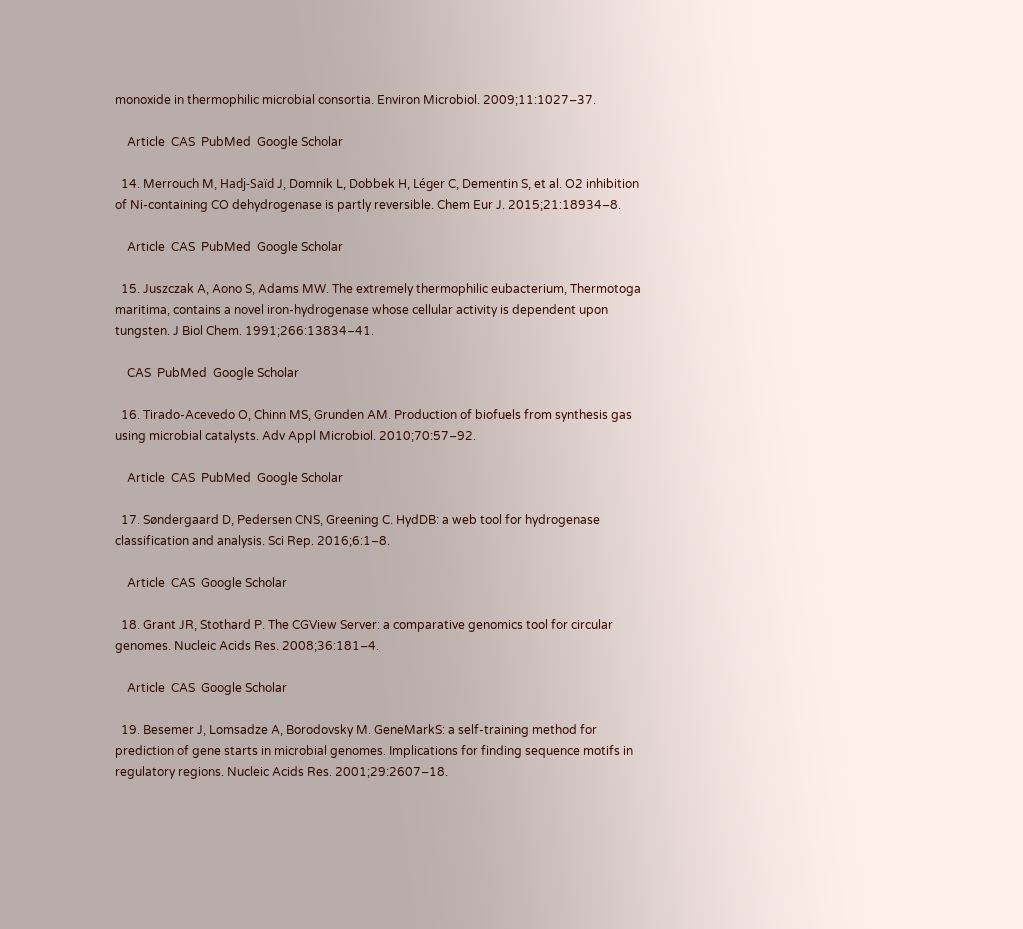monoxide in thermophilic microbial consortia. Environ Microbiol. 2009;11:1027–37.

    Article  CAS  PubMed  Google Scholar

  14. Merrouch M, Hadj-Saïd J, Domnik L, Dobbek H, Léger C, Dementin S, et al. O2 inhibition of Ni-containing CO dehydrogenase is partly reversible. Chem Eur J. 2015;21:18934–8.

    Article  CAS  PubMed  Google Scholar

  15. Juszczak A, Aono S, Adams MW. The extremely thermophilic eubacterium, Thermotoga maritima, contains a novel iron-hydrogenase whose cellular activity is dependent upon tungsten. J Biol Chem. 1991;266:13834–41.

    CAS  PubMed  Google Scholar

  16. Tirado-Acevedo O, Chinn MS, Grunden AM. Production of biofuels from synthesis gas using microbial catalysts. Adv Appl Microbiol. 2010;70:57–92.

    Article  CAS  PubMed  Google Scholar

  17. Søndergaard D, Pedersen CNS, Greening C. HydDB: a web tool for hydrogenase classification and analysis. Sci Rep. 2016;6:1–8.

    Article  CAS  Google Scholar

  18. Grant JR, Stothard P. The CGView Server: a comparative genomics tool for circular genomes. Nucleic Acids Res. 2008;36:181–4.

    Article  CAS  Google Scholar

  19. Besemer J, Lomsadze A, Borodovsky M. GeneMarkS: a self-training method for prediction of gene starts in microbial genomes. Implications for finding sequence motifs in regulatory regions. Nucleic Acids Res. 2001;29:2607–18.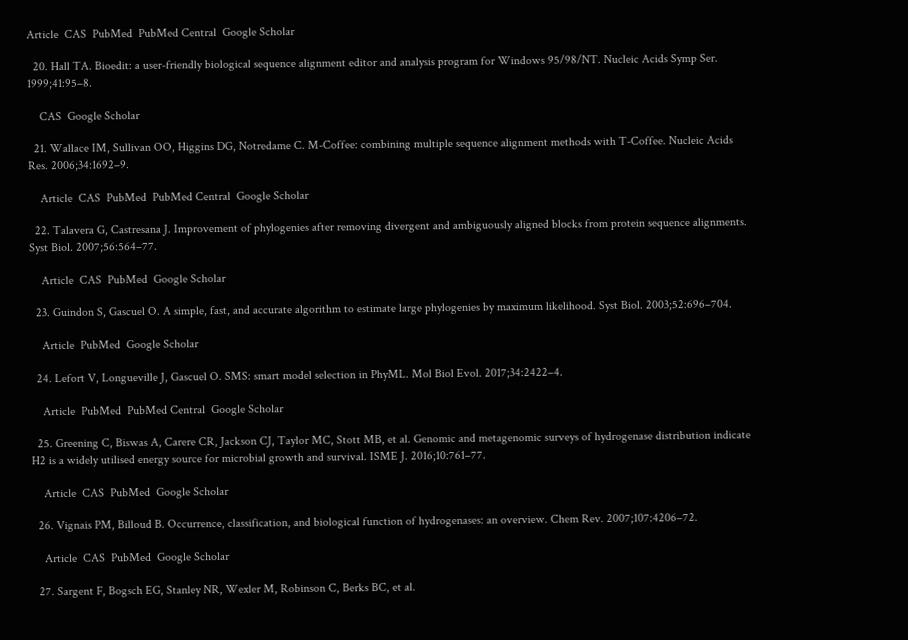Article  CAS  PubMed  PubMed Central  Google Scholar

  20. Hall TA. Bioedit: a user-friendly biological sequence alignment editor and analysis program for Windows 95/98/NT. Nucleic Acids Symp Ser. 1999;41:95–8.

    CAS  Google Scholar

  21. Wallace IM, Sullivan OO, Higgins DG, Notredame C. M-Coffee: combining multiple sequence alignment methods with T-Coffee. Nucleic Acids Res. 2006;34:1692–9.

    Article  CAS  PubMed  PubMed Central  Google Scholar

  22. Talavera G, Castresana J. Improvement of phylogenies after removing divergent and ambiguously aligned blocks from protein sequence alignments. Syst Biol. 2007;56:564–77.

    Article  CAS  PubMed  Google Scholar

  23. Guindon S, Gascuel O. A simple, fast, and accurate algorithm to estimate large phylogenies by maximum likelihood. Syst Biol. 2003;52:696–704.

    Article  PubMed  Google Scholar

  24. Lefort V, Longueville J, Gascuel O. SMS: smart model selection in PhyML. Mol Biol Evol. 2017;34:2422–4.

    Article  PubMed  PubMed Central  Google Scholar

  25. Greening C, Biswas A, Carere CR, Jackson CJ, Taylor MC, Stott MB, et al. Genomic and metagenomic surveys of hydrogenase distribution indicate H2 is a widely utilised energy source for microbial growth and survival. ISME J. 2016;10:761–77.

    Article  CAS  PubMed  Google Scholar

  26. Vignais PM, Billoud B. Occurrence, classification, and biological function of hydrogenases: an overview. Chem Rev. 2007;107:4206–72.

    Article  CAS  PubMed  Google Scholar

  27. Sargent F, Bogsch EG, Stanley NR, Wexler M, Robinson C, Berks BC, et al.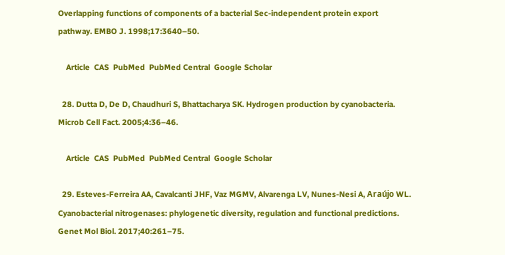Overlapping functions of components of a bacterial Sec-independent protein export pathway. EMBO J. 1998;17:3640–50.

    Article  CAS  PubMed  PubMed Central  Google Scholar

  28. Dutta D, De D, Chaudhuri S, Bhattacharya SK. Hydrogen production by cyanobacteria. Microb Cell Fact. 2005;4:36–46.

    Article  CAS  PubMed  PubMed Central  Google Scholar

  29. Esteves-Ferreira AA, Cavalcanti JHF, Vaz MGMV, Alvarenga LV, Nunes-Nesi A, Araújo WL. Cyanobacterial nitrogenases: phylogenetic diversity, regulation and functional predictions. Genet Mol Biol. 2017;40:261–75.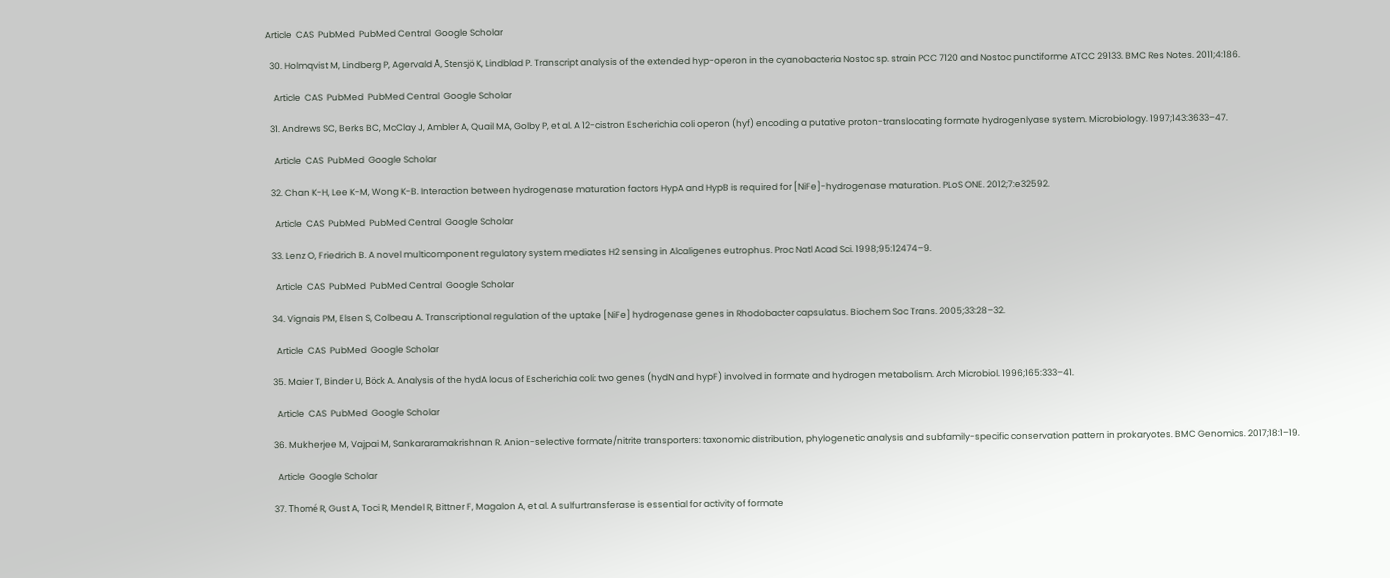Article  CAS  PubMed  PubMed Central  Google Scholar

  30. Holmqvist M, Lindberg P, Agervald Å, Stensjö K, Lindblad P. Transcript analysis of the extended hyp-operon in the cyanobacteria Nostoc sp. strain PCC 7120 and Nostoc punctiforme ATCC 29133. BMC Res Notes. 2011;4:186.

    Article  CAS  PubMed  PubMed Central  Google Scholar

  31. Andrews SC, Berks BC, McClay J, Ambler A, Quail MA, Golby P, et al. A 12-cistron Escherichia coli operon (hyf) encoding a putative proton-translocating formate hydrogenlyase system. Microbiology. 1997;143:3633–47.

    Article  CAS  PubMed  Google Scholar

  32. Chan K-H, Lee K-M, Wong K-B. Interaction between hydrogenase maturation factors HypA and HypB is required for [NiFe]-hydrogenase maturation. PLoS ONE. 2012;7:e32592.

    Article  CAS  PubMed  PubMed Central  Google Scholar

  33. Lenz O, Friedrich B. A novel multicomponent regulatory system mediates H2 sensing in Alcaligenes eutrophus. Proc Natl Acad Sci. 1998;95:12474–9.

    Article  CAS  PubMed  PubMed Central  Google Scholar

  34. Vignais PM, Elsen S, Colbeau A. Transcriptional regulation of the uptake [NiFe] hydrogenase genes in Rhodobacter capsulatus. Biochem Soc Trans. 2005;33:28–32.

    Article  CAS  PubMed  Google Scholar

  35. Maier T, Binder U, Böck A. Analysis of the hydA locus of Escherichia coli: two genes (hydN and hypF) involved in formate and hydrogen metabolism. Arch Microbiol. 1996;165:333–41.

    Article  CAS  PubMed  Google Scholar

  36. Mukherjee M, Vajpai M, Sankararamakrishnan R. Anion-selective formate/nitrite transporters: taxonomic distribution, phylogenetic analysis and subfamily-specific conservation pattern in prokaryotes. BMC Genomics. 2017;18:1–19.

    Article  Google Scholar

  37. Thomé R, Gust A, Toci R, Mendel R, Bittner F, Magalon A, et al. A sulfurtransferase is essential for activity of formate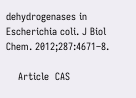dehydrogenases in Escherichia coli. J Biol Chem. 2012;287:4671–8.

    Article  CAS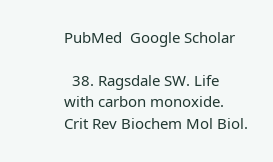PubMed  Google Scholar

  38. Ragsdale SW. Life with carbon monoxide. Crit Rev Biochem Mol Biol.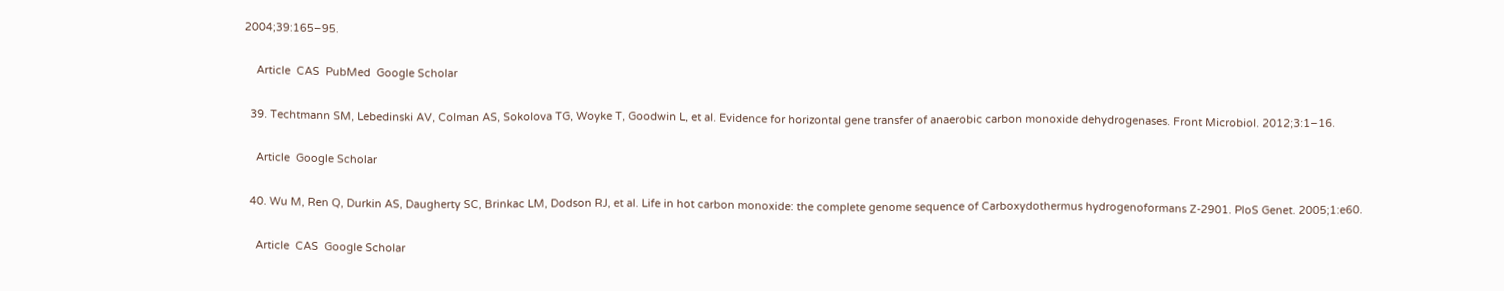2004;39:165–95.

    Article  CAS  PubMed  Google Scholar

  39. Techtmann SM, Lebedinski AV, Colman AS, Sokolova TG, Woyke T, Goodwin L, et al. Evidence for horizontal gene transfer of anaerobic carbon monoxide dehydrogenases. Front Microbiol. 2012;3:1–16.

    Article  Google Scholar

  40. Wu M, Ren Q, Durkin AS, Daugherty SC, Brinkac LM, Dodson RJ, et al. Life in hot carbon monoxide: the complete genome sequence of Carboxydothermus hydrogenoformans Z-2901. PloS Genet. 2005;1:e60.

    Article  CAS  Google Scholar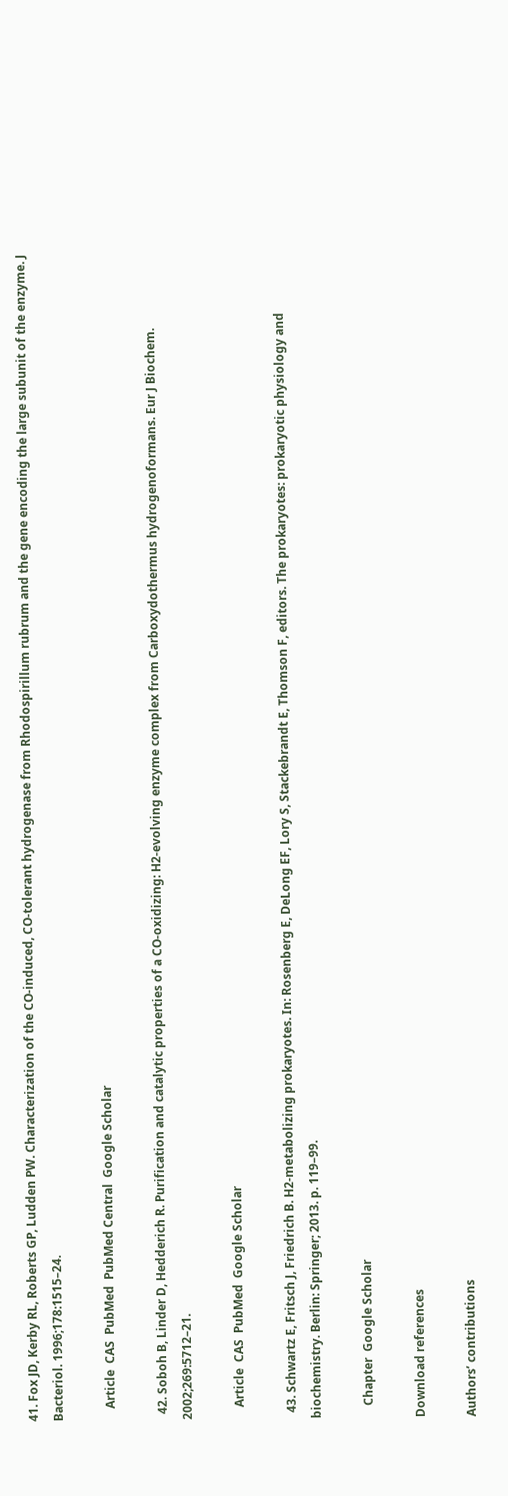41. Fox JD, Kerby RL, Roberts GP, Ludden PW. Characterization of the CO-induced, CO-tolerant hydrogenase from Rhodospirillum rubrum and the gene encoding the large subunit of the enzyme. J Bacteriol. 1996;178:1515–24.

    Article  CAS  PubMed  PubMed Central  Google Scholar

  42. Soboh B, Linder D, Hedderich R. Purification and catalytic properties of a CO-oxidizing: H2-evolving enzyme complex from Carboxydothermus hydrogenoformans. Eur J Biochem. 2002;269:5712–21.

    Article  CAS  PubMed  Google Scholar

  43. Schwartz E, Fritsch J, Friedrich B. H2-metabolizing prokaryotes. In: Rosenberg E, DeLong EF, Lory S, Stackebrandt E, Thomson F, editors. The prokaryotes: prokaryotic physiology and biochemistry. Berlin: Springer; 2013. p. 119–99.

    Chapter  Google Scholar

Download references

Authors’ contributions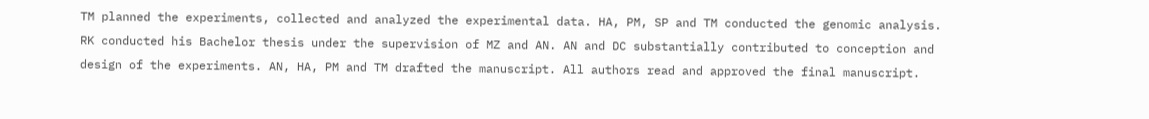TM planned the experiments, collected and analyzed the experimental data. HA, PM, SP and TM conducted the genomic analysis. RK conducted his Bachelor thesis under the supervision of MZ and AN. AN and DC substantially contributed to conception and design of the experiments. AN, HA, PM and TM drafted the manuscript. All authors read and approved the final manuscript.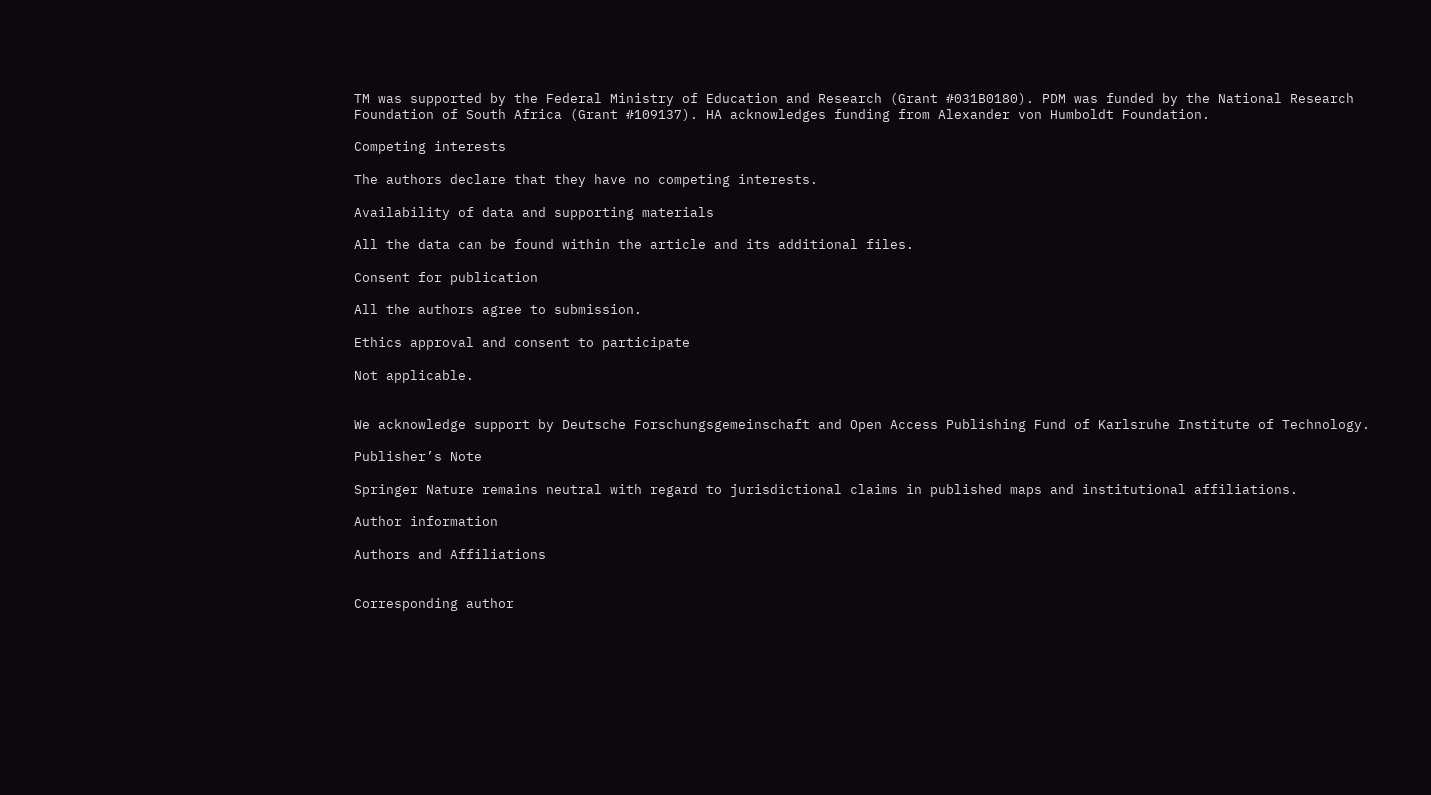TM was supported by the Federal Ministry of Education and Research (Grant #031B0180). PDM was funded by the National Research Foundation of South Africa (Grant #109137). HA acknowledges funding from Alexander von Humboldt Foundation.

Competing interests

The authors declare that they have no competing interests.

Availability of data and supporting materials

All the data can be found within the article and its additional files.

Consent for publication

All the authors agree to submission.

Ethics approval and consent to participate

Not applicable.


We acknowledge support by Deutsche Forschungsgemeinschaft and Open Access Publishing Fund of Karlsruhe Institute of Technology.

Publisher’s Note

Springer Nature remains neutral with regard to jurisdictional claims in published maps and institutional affiliations.

Author information

Authors and Affiliations


Corresponding author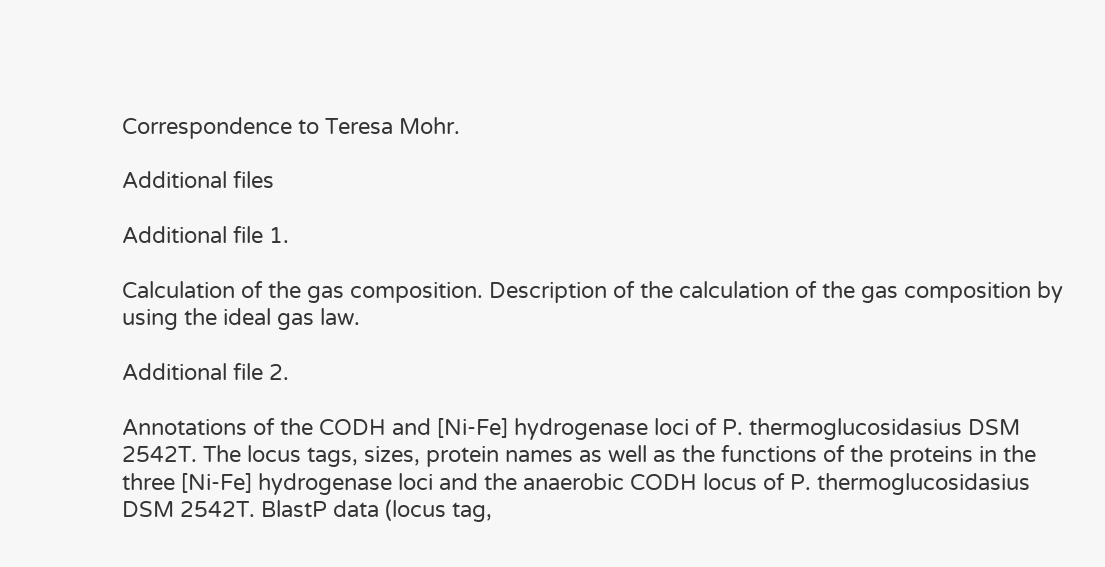Correspondence to Teresa Mohr.

Additional files

Additional file 1.

Calculation of the gas composition. Description of the calculation of the gas composition by using the ideal gas law.

Additional file 2.

Annotations of the CODH and [Ni-Fe] hydrogenase loci of P. thermoglucosidasius DSM 2542T. The locus tags, sizes, protein names as well as the functions of the proteins in the three [Ni-Fe] hydrogenase loci and the anaerobic CODH locus of P. thermoglucosidasius DSM 2542T. BlastP data (locus tag,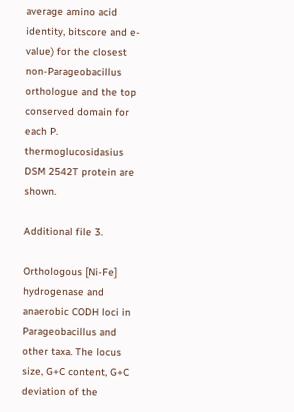average amino acid identity, bitscore and e-value) for the closest non-Parageobacillus orthologue and the top conserved domain for each P. thermoglucosidasius DSM 2542T protein are shown.

Additional file 3.

Orthologous [Ni-Fe] hydrogenase and anaerobic CODH loci in Parageobacillus and other taxa. The locus size, G+C content, G+C deviation of the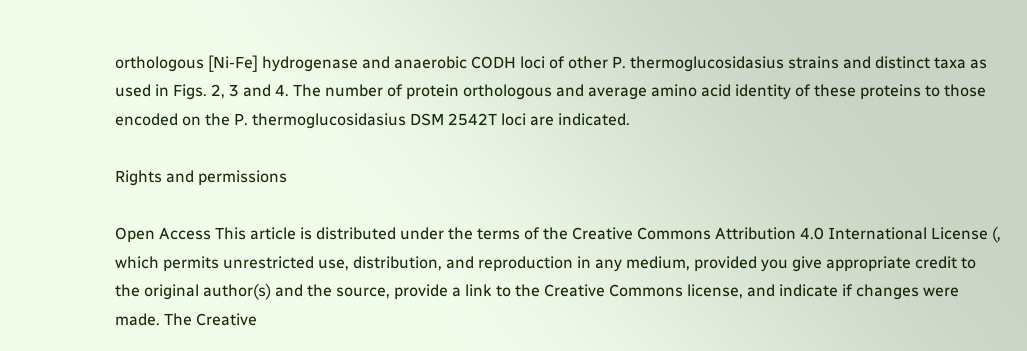orthologous [Ni-Fe] hydrogenase and anaerobic CODH loci of other P. thermoglucosidasius strains and distinct taxa as used in Figs. 2, 3 and 4. The number of protein orthologous and average amino acid identity of these proteins to those encoded on the P. thermoglucosidasius DSM 2542T loci are indicated.

Rights and permissions

Open Access This article is distributed under the terms of the Creative Commons Attribution 4.0 International License (, which permits unrestricted use, distribution, and reproduction in any medium, provided you give appropriate credit to the original author(s) and the source, provide a link to the Creative Commons license, and indicate if changes were made. The Creative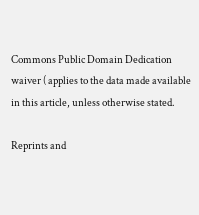Commons Public Domain Dedication waiver ( applies to the data made available in this article, unless otherwise stated.

Reprints and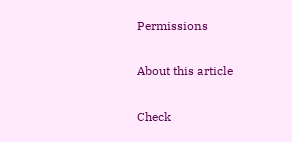Permissions

About this article

Check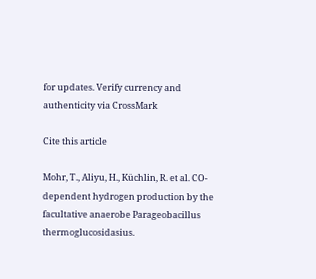for updates. Verify currency and authenticity via CrossMark

Cite this article

Mohr, T., Aliyu, H., Küchlin, R. et al. CO-dependent hydrogen production by the facultative anaerobe Parageobacillus thermoglucosidasius.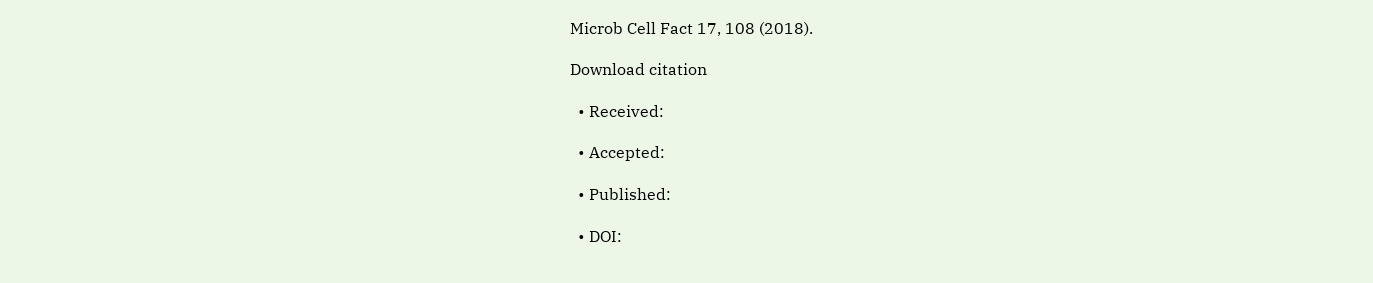Microb Cell Fact 17, 108 (2018).

Download citation

  • Received:

  • Accepted:

  • Published:

  • DOI: